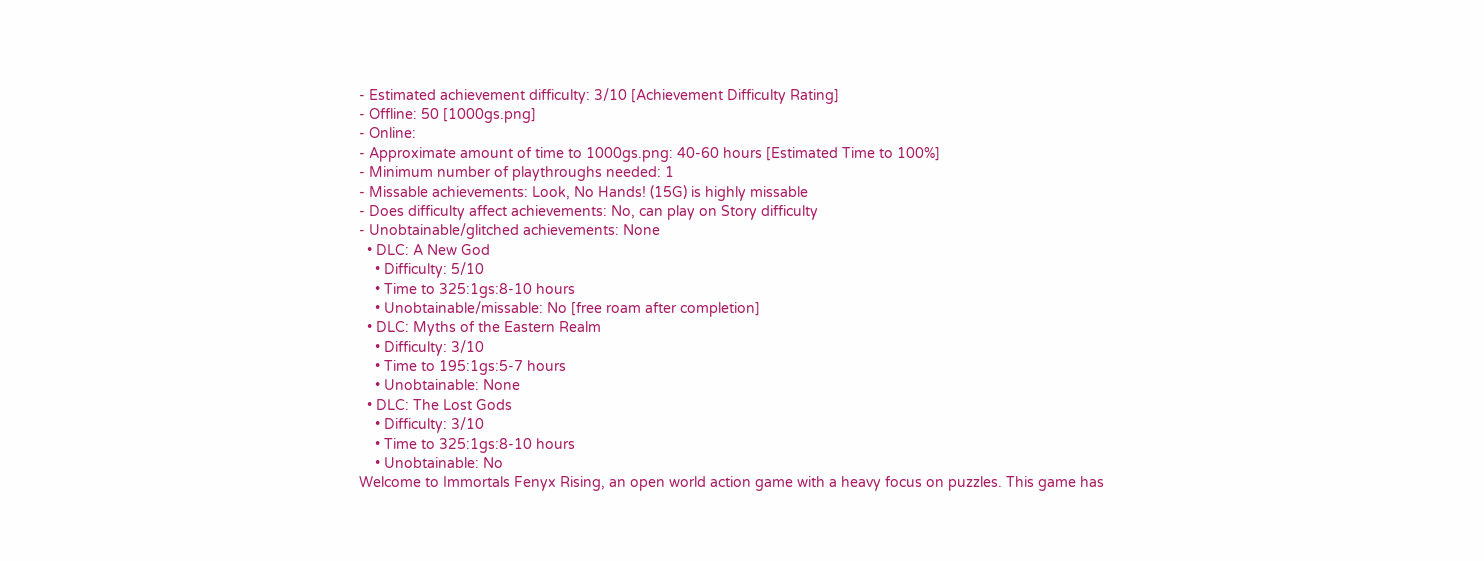- Estimated achievement difficulty: 3/10 [Achievement Difficulty Rating]
- Offline: 50 [1000gs.png]
- Online:
- Approximate amount of time to 1000gs.png: 40-60 hours [Estimated Time to 100%]
- Minimum number of playthroughs needed: 1
- Missable achievements: Look, No Hands! (15G) is highly missable
- Does difficulty affect achievements: No, can play on Story difficulty
- Unobtainable/glitched achievements: None
  • DLC: A New God
    • Difficulty: 5/10
    • Time to 325:1gs:8-10 hours
    • Unobtainable/missable: No [free roam after completion]
  • DLC: Myths of the Eastern Realm
    • Difficulty: 3/10
    • Time to 195:1gs:5-7 hours
    • Unobtainable: None
  • DLC: The Lost Gods
    • Difficulty: 3/10
    • Time to 325:1gs:8-10 hours
    • Unobtainable: No
Welcome to Immortals Fenyx Rising, an open world action game with a heavy focus on puzzles. This game has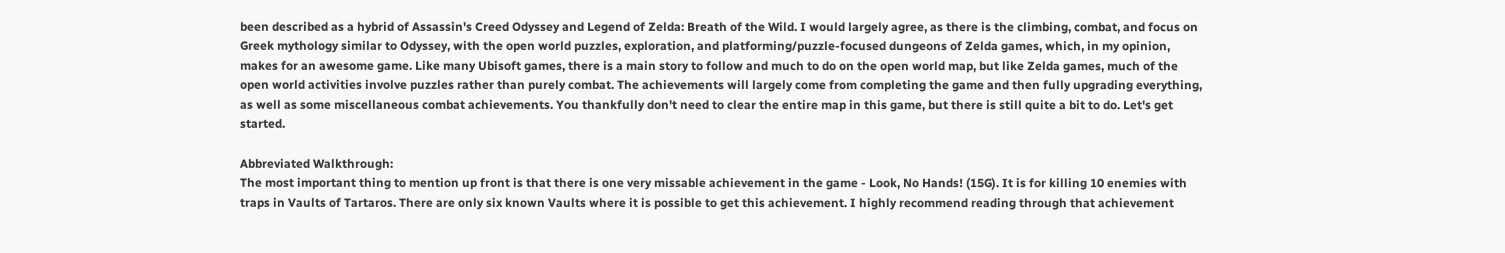been described as a hybrid of Assassin's Creed Odyssey and Legend of Zelda: Breath of the Wild. I would largely agree, as there is the climbing, combat, and focus on Greek mythology similar to Odyssey, with the open world puzzles, exploration, and platforming/puzzle-focused dungeons of Zelda games, which, in my opinion, makes for an awesome game. Like many Ubisoft games, there is a main story to follow and much to do on the open world map, but like Zelda games, much of the open world activities involve puzzles rather than purely combat. The achievements will largely come from completing the game and then fully upgrading everything, as well as some miscellaneous combat achievements. You thankfully don't need to clear the entire map in this game, but there is still quite a bit to do. Let's get started.

Abbreviated Walkthrough:
The most important thing to mention up front is that there is one very missable achievement in the game - Look, No Hands! (15G). It is for killing 10 enemies with traps in Vaults of Tartaros. There are only six known Vaults where it is possible to get this achievement. I highly recommend reading through that achievement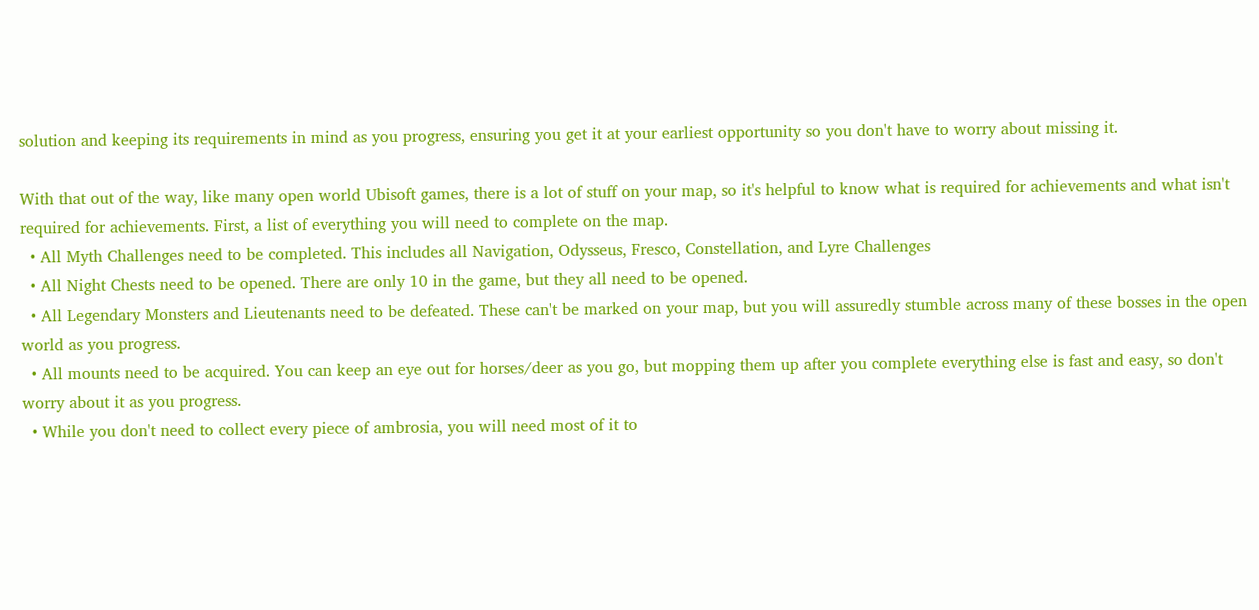solution and keeping its requirements in mind as you progress, ensuring you get it at your earliest opportunity so you don't have to worry about missing it.

With that out of the way, like many open world Ubisoft games, there is a lot of stuff on your map, so it's helpful to know what is required for achievements and what isn't required for achievements. First, a list of everything you will need to complete on the map.
  • All Myth Challenges need to be completed. This includes all Navigation, Odysseus, Fresco, Constellation, and Lyre Challenges
  • All Night Chests need to be opened. There are only 10 in the game, but they all need to be opened.
  • All Legendary Monsters and Lieutenants need to be defeated. These can't be marked on your map, but you will assuredly stumble across many of these bosses in the open world as you progress.
  • All mounts need to be acquired. You can keep an eye out for horses/deer as you go, but mopping them up after you complete everything else is fast and easy, so don't worry about it as you progress.
  • While you don't need to collect every piece of ambrosia, you will need most of it to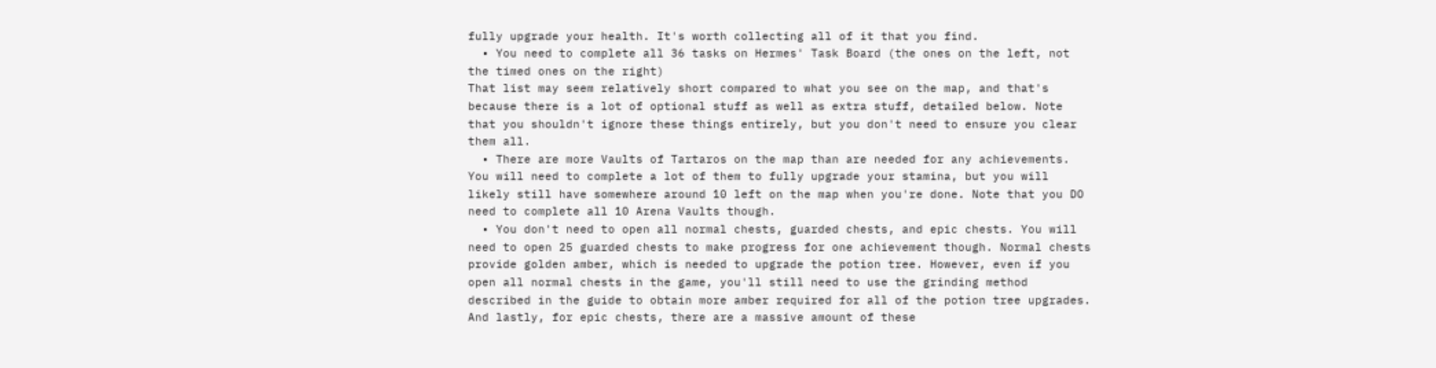fully upgrade your health. It's worth collecting all of it that you find.
  • You need to complete all 36 tasks on Hermes' Task Board (the ones on the left, not the timed ones on the right)
That list may seem relatively short compared to what you see on the map, and that's because there is a lot of optional stuff as well as extra stuff, detailed below. Note that you shouldn't ignore these things entirely, but you don't need to ensure you clear them all.
  • There are more Vaults of Tartaros on the map than are needed for any achievements. You will need to complete a lot of them to fully upgrade your stamina, but you will likely still have somewhere around 10 left on the map when you're done. Note that you DO need to complete all 10 Arena Vaults though.
  • You don't need to open all normal chests, guarded chests, and epic chests. You will need to open 25 guarded chests to make progress for one achievement though. Normal chests provide golden amber, which is needed to upgrade the potion tree. However, even if you open all normal chests in the game, you'll still need to use the grinding method described in the guide to obtain more amber required for all of the potion tree upgrades. And lastly, for epic chests, there are a massive amount of these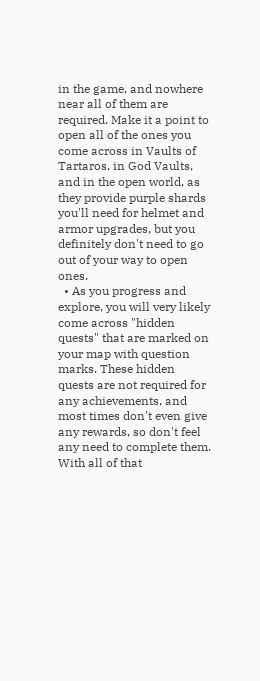in the game, and nowhere near all of them are required. Make it a point to open all of the ones you come across in Vaults of Tartaros, in God Vaults, and in the open world, as they provide purple shards you'll need for helmet and armor upgrades, but you definitely don't need to go out of your way to open ones.
  • As you progress and explore, you will very likely come across "hidden quests" that are marked on your map with question marks. These hidden quests are not required for any achievements, and most times don't even give any rewards, so don't feel any need to complete them.
With all of that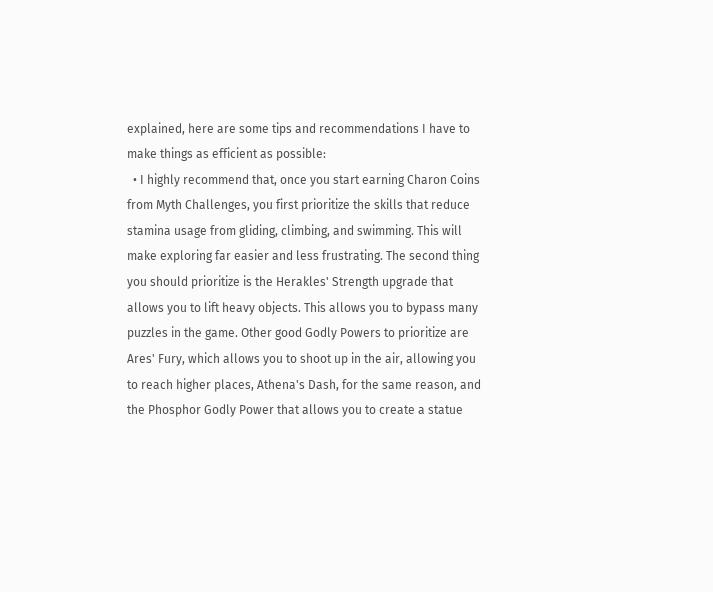explained, here are some tips and recommendations I have to make things as efficient as possible:
  • I highly recommend that, once you start earning Charon Coins from Myth Challenges, you first prioritize the skills that reduce stamina usage from gliding, climbing, and swimming. This will make exploring far easier and less frustrating. The second thing you should prioritize is the Herakles' Strength upgrade that allows you to lift heavy objects. This allows you to bypass many puzzles in the game. Other good Godly Powers to prioritize are Ares' Fury, which allows you to shoot up in the air, allowing you to reach higher places, Athena's Dash, for the same reason, and the Phosphor Godly Power that allows you to create a statue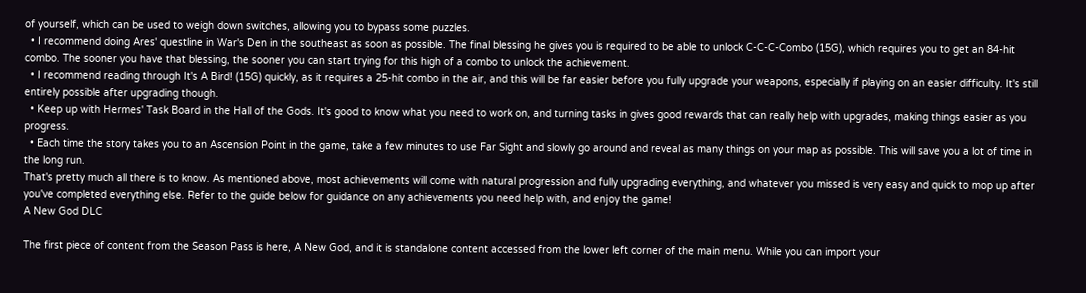of yourself, which can be used to weigh down switches, allowing you to bypass some puzzles.
  • I recommend doing Ares' questline in War's Den in the southeast as soon as possible. The final blessing he gives you is required to be able to unlock C-C-C-Combo (15G), which requires you to get an 84-hit combo. The sooner you have that blessing, the sooner you can start trying for this high of a combo to unlock the achievement.
  • I recommend reading through It's A Bird! (15G) quickly, as it requires a 25-hit combo in the air, and this will be far easier before you fully upgrade your weapons, especially if playing on an easier difficulty. It's still entirely possible after upgrading though.
  • Keep up with Hermes' Task Board in the Hall of the Gods. It's good to know what you need to work on, and turning tasks in gives good rewards that can really help with upgrades, making things easier as you progress.
  • Each time the story takes you to an Ascension Point in the game, take a few minutes to use Far Sight and slowly go around and reveal as many things on your map as possible. This will save you a lot of time in the long run.
That's pretty much all there is to know. As mentioned above, most achievements will come with natural progression and fully upgrading everything, and whatever you missed is very easy and quick to mop up after you've completed everything else. Refer to the guide below for guidance on any achievements you need help with, and enjoy the game!
A New God DLC

The first piece of content from the Season Pass is here, A New God, and it is standalone content accessed from the lower left corner of the main menu. While you can import your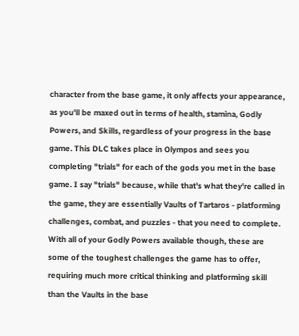character from the base game, it only affects your appearance, as you'll be maxed out in terms of health, stamina, Godly Powers, and Skills, regardless of your progress in the base game. This DLC takes place in Olympos and sees you completing "trials" for each of the gods you met in the base game. I say "trials" because, while that's what they're called in the game, they are essentially Vaults of Tartaros - platforming challenges, combat, and puzzles - that you need to complete. With all of your Godly Powers available though, these are some of the toughest challenges the game has to offer, requiring much more critical thinking and platforming skill than the Vaults in the base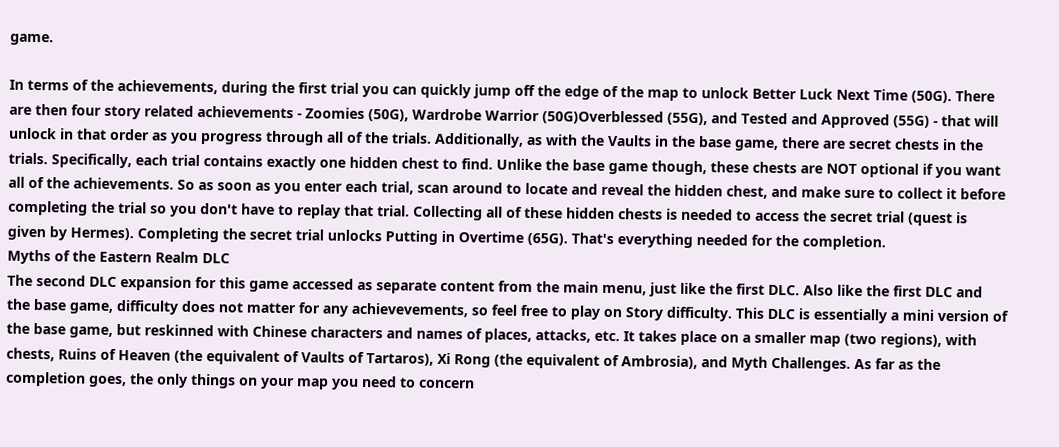game.

In terms of the achievements, during the first trial you can quickly jump off the edge of the map to unlock Better Luck Next Time (50G). There are then four story related achievements - Zoomies (50G), Wardrobe Warrior (50G)Overblessed (55G), and Tested and Approved (55G) - that will unlock in that order as you progress through all of the trials. Additionally, as with the Vaults in the base game, there are secret chests in the trials. Specifically, each trial contains exactly one hidden chest to find. Unlike the base game though, these chests are NOT optional if you want all of the achievements. So as soon as you enter each trial, scan around to locate and reveal the hidden chest, and make sure to collect it before completing the trial so you don't have to replay that trial. Collecting all of these hidden chests is needed to access the secret trial (quest is given by Hermes). Completing the secret trial unlocks Putting in Overtime (65G). That's everything needed for the completion.
Myths of the Eastern Realm DLC
The second DLC expansion for this game accessed as separate content from the main menu, just like the first DLC. Also like the first DLC and the base game, difficulty does not matter for any achievevements, so feel free to play on Story difficulty. This DLC is essentially a mini version of the base game, but reskinned with Chinese characters and names of places, attacks, etc. It takes place on a smaller map (two regions), with chests, Ruins of Heaven (the equivalent of Vaults of Tartaros), Xi Rong (the equivalent of Ambrosia), and Myth Challenges. As far as the completion goes, the only things on your map you need to concern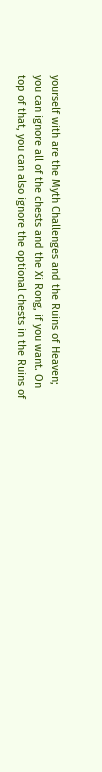yourself with are the Myth Challenges and the Ruins of Heaven; you can ignore all of the chests and the Xi Rong, if you want. On top of that, you can also ignore the optional chests in the Ruins of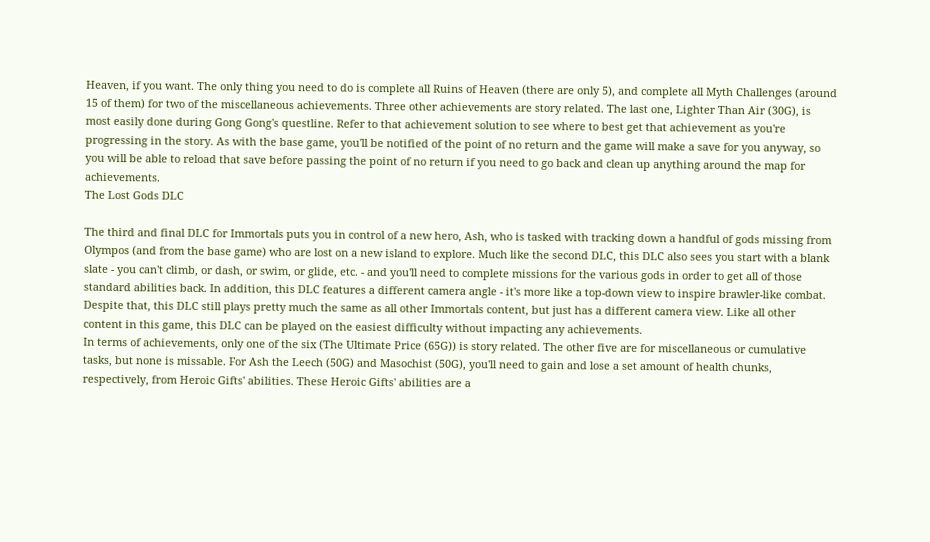Heaven, if you want. The only thing you need to do is complete all Ruins of Heaven (there are only 5), and complete all Myth Challenges (around 15 of them) for two of the miscellaneous achievements. Three other achievements are story related. The last one, Lighter Than Air (30G), is most easily done during Gong Gong's questline. Refer to that achievement solution to see where to best get that achievement as you're progressing in the story. As with the base game, you'll be notified of the point of no return and the game will make a save for you anyway, so you will be able to reload that save before passing the point of no return if you need to go back and clean up anything around the map for achievements.
The Lost Gods DLC

The third and final DLC for Immortals puts you in control of a new hero, Ash, who is tasked with tracking down a handful of gods missing from Olympos (and from the base game) who are lost on a new island to explore. Much like the second DLC, this DLC also sees you start with a blank slate - you can't climb, or dash, or swim, or glide, etc. - and you'll need to complete missions for the various gods in order to get all of those standard abilities back. In addition, this DLC features a different camera angle - it's more like a top-down view to inspire brawler-like combat. Despite that, this DLC still plays pretty much the same as all other Immortals content, but just has a different camera view. Like all other content in this game, this DLC can be played on the easiest difficulty without impacting any achievements.
In terms of achievements, only one of the six (The Ultimate Price (65G)) is story related. The other five are for miscellaneous or cumulative tasks, but none is missable. For Ash the Leech (50G) and Masochist (50G), you'll need to gain and lose a set amount of health chunks, respectively, from Heroic Gifts' abilities. These Heroic Gifts' abilities are a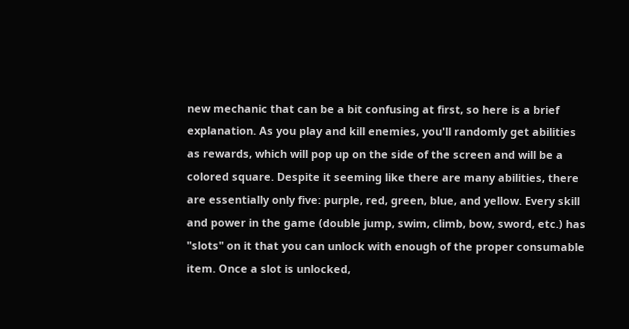new mechanic that can be a bit confusing at first, so here is a brief explanation. As you play and kill enemies, you'll randomly get abilities as rewards, which will pop up on the side of the screen and will be a colored square. Despite it seeming like there are many abilities, there are essentially only five: purple, red, green, blue, and yellow. Every skill and power in the game (double jump, swim, climb, bow, sword, etc.) has "slots" on it that you can unlock with enough of the proper consumable item. Once a slot is unlocked,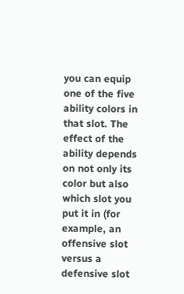you can equip one of the five ability colors in that slot. The effect of the ability depends on not only its color but also which slot you put it in (for example, an offensive slot versus a defensive slot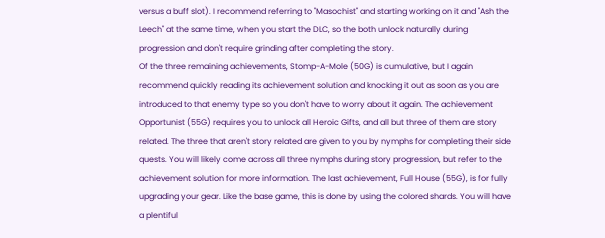versus a buff slot). I recommend referring to "Masochist" and starting working on it and "Ash the Leech" at the same time, when you start the DLC, so the both unlock naturally during progression and don't require grinding after completing the story.
Of the three remaining achievements, Stomp-A-Mole (50G) is cumulative, but I again recommend quickly reading its achievement solution and knocking it out as soon as you are introduced to that enemy type so you don't have to worry about it again. The achievement Opportunist (55G) requires you to unlock all Heroic Gifts, and all but three of them are story related. The three that aren't story related are given to you by nymphs for completing their side quests. You will likely come across all three nymphs during story progression, but refer to the achievement solution for more information. The last achievement, Full House (55G), is for fully upgrading your gear. Like the base game, this is done by using the colored shards. You will have a plentiful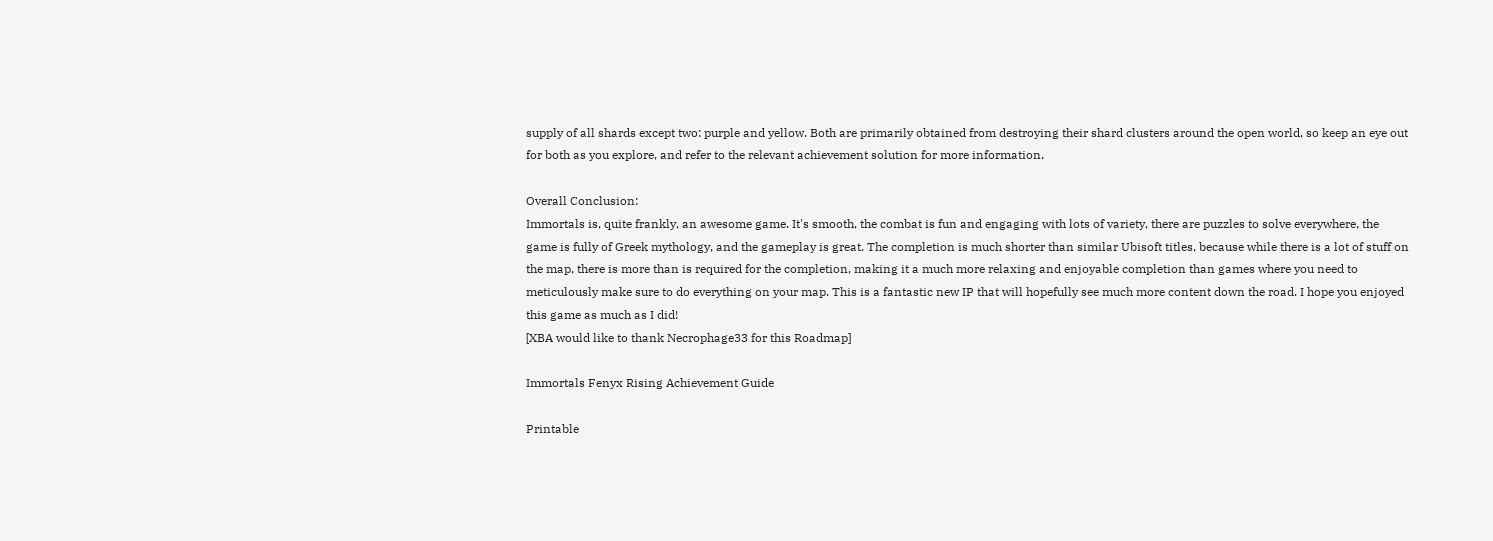supply of all shards except two: purple and yellow. Both are primarily obtained from destroying their shard clusters around the open world, so keep an eye out for both as you explore, and refer to the relevant achievement solution for more information.

Overall Conclusion:
Immortals is, quite frankly, an awesome game. It's smooth, the combat is fun and engaging with lots of variety, there are puzzles to solve everywhere, the game is fully of Greek mythology, and the gameplay is great. The completion is much shorter than similar Ubisoft titles, because while there is a lot of stuff on the map, there is more than is required for the completion, making it a much more relaxing and enjoyable completion than games where you need to meticulously make sure to do everything on your map. This is a fantastic new IP that will hopefully see much more content down the road. I hope you enjoyed this game as much as I did!
[XBA would like to thank Necrophage33 for this Roadmap]

Immortals Fenyx Rising Achievement Guide

Printable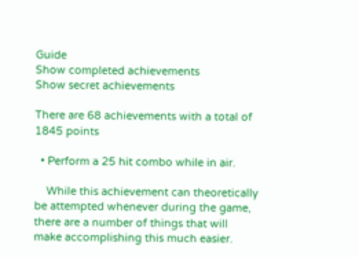Guide
Show completed achievements
Show secret achievements

There are 68 achievements with a total of 1845 points

  • Perform a 25 hit combo while in air.

    While this achievement can theoretically be attempted whenever during the game, there are a number of things that will make accomplishing this much easier.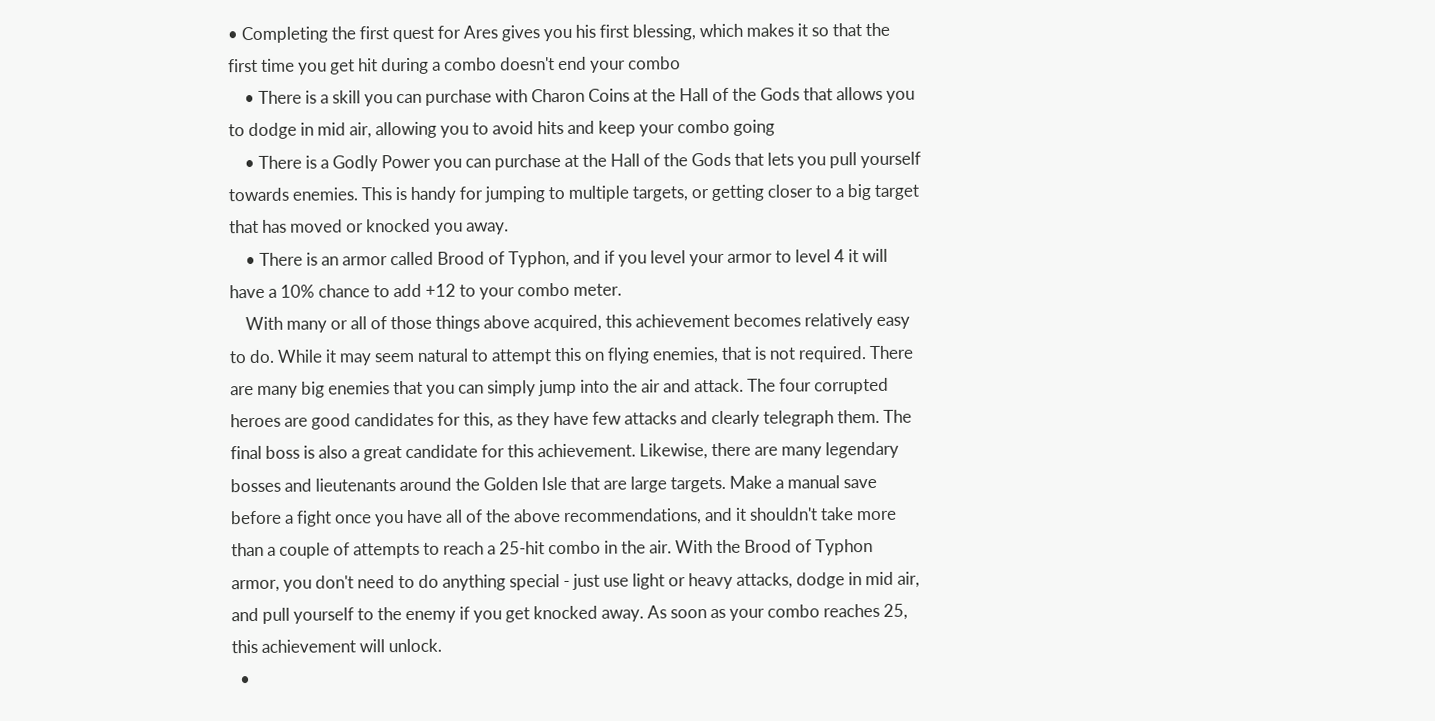• Completing the first quest for Ares gives you his first blessing, which makes it so that the first time you get hit during a combo doesn't end your combo
    • There is a skill you can purchase with Charon Coins at the Hall of the Gods that allows you to dodge in mid air, allowing you to avoid hits and keep your combo going
    • There is a Godly Power you can purchase at the Hall of the Gods that lets you pull yourself towards enemies. This is handy for jumping to multiple targets, or getting closer to a big target that has moved or knocked you away.
    • There is an armor called Brood of Typhon, and if you level your armor to level 4 it will have a 10% chance to add +12 to your combo meter.
    With many or all of those things above acquired, this achievement becomes relatively easy to do. While it may seem natural to attempt this on flying enemies, that is not required. There are many big enemies that you can simply jump into the air and attack. The four corrupted heroes are good candidates for this, as they have few attacks and clearly telegraph them. The final boss is also a great candidate for this achievement. Likewise, there are many legendary bosses and lieutenants around the Golden Isle that are large targets. Make a manual save before a fight once you have all of the above recommendations, and it shouldn't take more than a couple of attempts to reach a 25-hit combo in the air. With the Brood of Typhon armor, you don't need to do anything special - just use light or heavy attacks, dodge in mid air, and pull yourself to the enemy if you get knocked away. As soon as your combo reaches 25, this achievement will unlock.
  •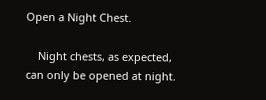Open a Night Chest.

    Night chests, as expected, can only be opened at night.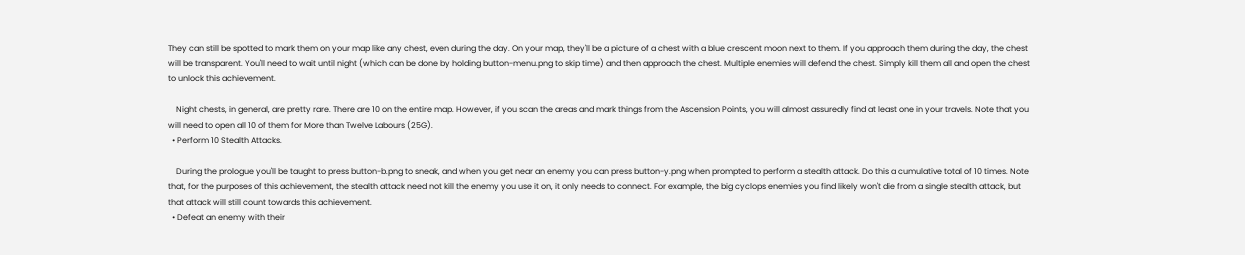They can still be spotted to mark them on your map like any chest, even during the day. On your map, they'll be a picture of a chest with a blue crescent moon next to them. If you approach them during the day, the chest will be transparent. You'll need to wait until night (which can be done by holding button-menu.png to skip time) and then approach the chest. Multiple enemies will defend the chest. Simply kill them all and open the chest to unlock this achievement.

    Night chests, in general, are pretty rare. There are 10 on the entire map. However, if you scan the areas and mark things from the Ascension Points, you will almost assuredly find at least one in your travels. Note that you will need to open all 10 of them for More than Twelve Labours (25G).
  • Perform 10 Stealth Attacks.

    During the prologue you'll be taught to press button-b.png to sneak, and when you get near an enemy you can press button-y.png when prompted to perform a stealth attack. Do this a cumulative total of 10 times. Note that, for the purposes of this achievement, the stealth attack need not kill the enemy you use it on, it only needs to connect. For example, the big cyclops enemies you find likely won't die from a single stealth attack, but that attack will still count towards this achievement.
  • Defeat an enemy with their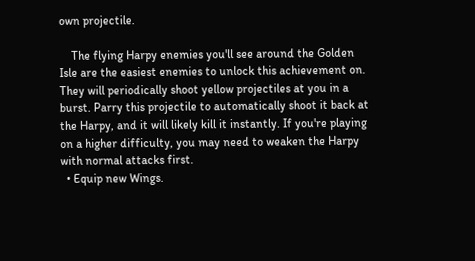own projectile.

    The flying Harpy enemies you'll see around the Golden Isle are the easiest enemies to unlock this achievement on. They will periodically shoot yellow projectiles at you in a burst. Parry this projectile to automatically shoot it back at the Harpy, and it will likely kill it instantly. If you're playing on a higher difficulty, you may need to weaken the Harpy with normal attacks first.
  • Equip new Wings.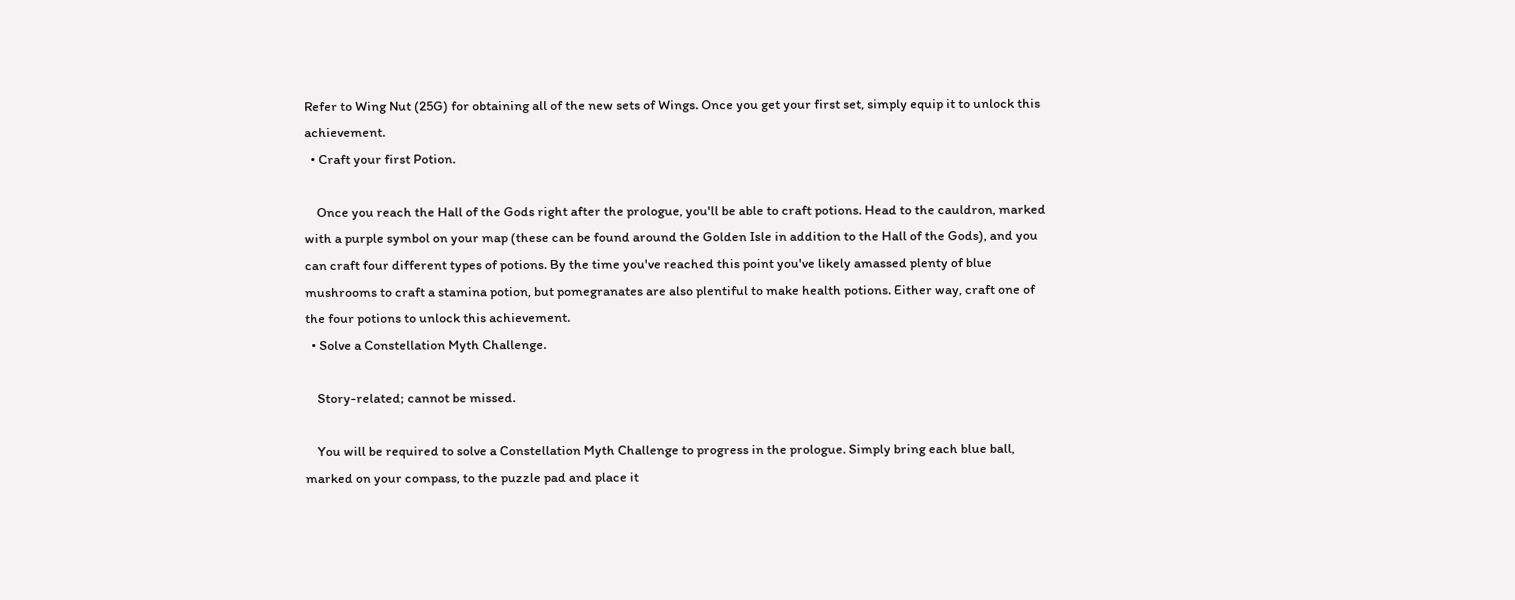Refer to Wing Nut (25G) for obtaining all of the new sets of Wings. Once you get your first set, simply equip it to unlock this achievement.
  • Craft your first Potion.

    Once you reach the Hall of the Gods right after the prologue, you'll be able to craft potions. Head to the cauldron, marked with a purple symbol on your map (these can be found around the Golden Isle in addition to the Hall of the Gods), and you can craft four different types of potions. By the time you've reached this point you've likely amassed plenty of blue mushrooms to craft a stamina potion, but pomegranates are also plentiful to make health potions. Either way, craft one of the four potions to unlock this achievement.
  • Solve a Constellation Myth Challenge.

    Story-related; cannot be missed.

    You will be required to solve a Constellation Myth Challenge to progress in the prologue. Simply bring each blue ball, marked on your compass, to the puzzle pad and place it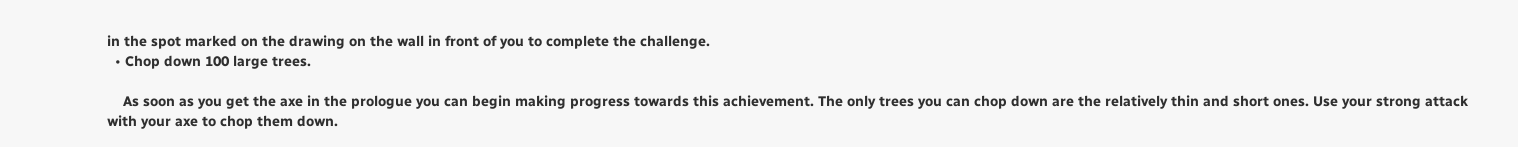in the spot marked on the drawing on the wall in front of you to complete the challenge.
  • Chop down 100 large trees.

    As soon as you get the axe in the prologue you can begin making progress towards this achievement. The only trees you can chop down are the relatively thin and short ones. Use your strong attack with your axe to chop them down.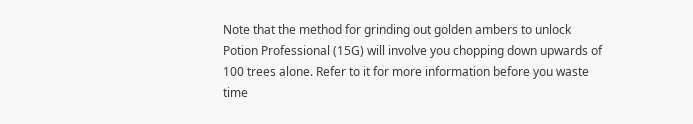Note that the method for grinding out golden ambers to unlock Potion Professional (15G) will involve you chopping down upwards of 100 trees alone. Refer to it for more information before you waste time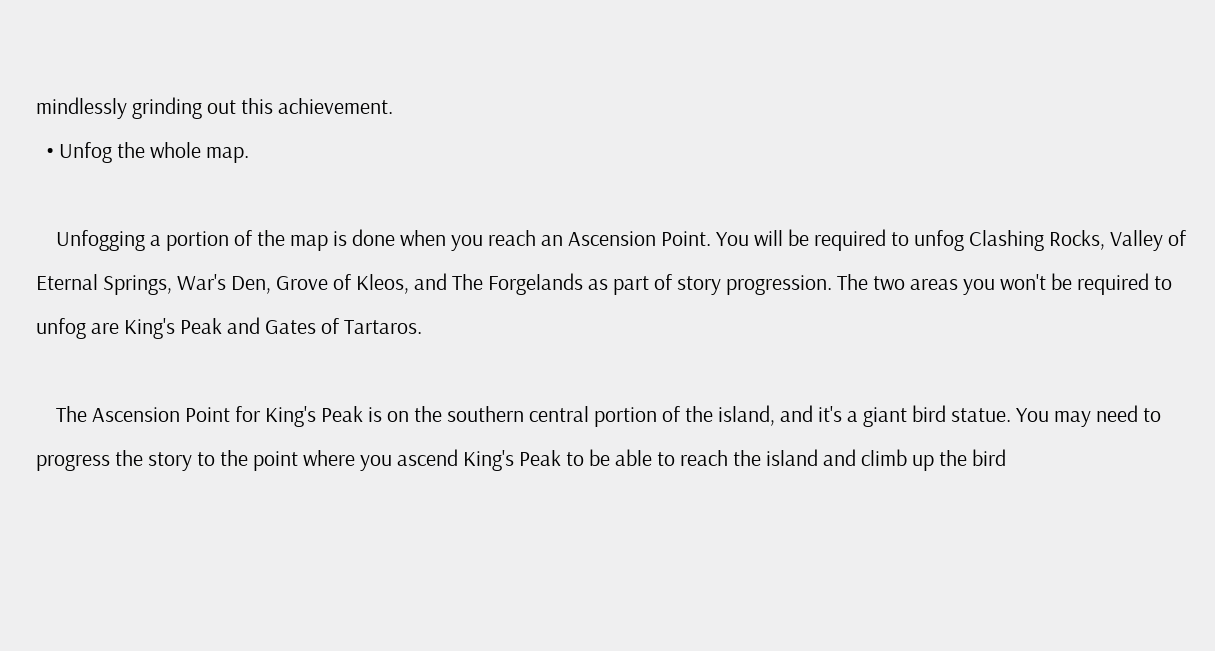mindlessly grinding out this achievement.
  • Unfog the whole map.

    Unfogging a portion of the map is done when you reach an Ascension Point. You will be required to unfog Clashing Rocks, Valley of Eternal Springs, War's Den, Grove of Kleos, and The Forgelands as part of story progression. The two areas you won't be required to unfog are King's Peak and Gates of Tartaros.

    The Ascension Point for King's Peak is on the southern central portion of the island, and it's a giant bird statue. You may need to progress the story to the point where you ascend King's Peak to be able to reach the island and climb up the bird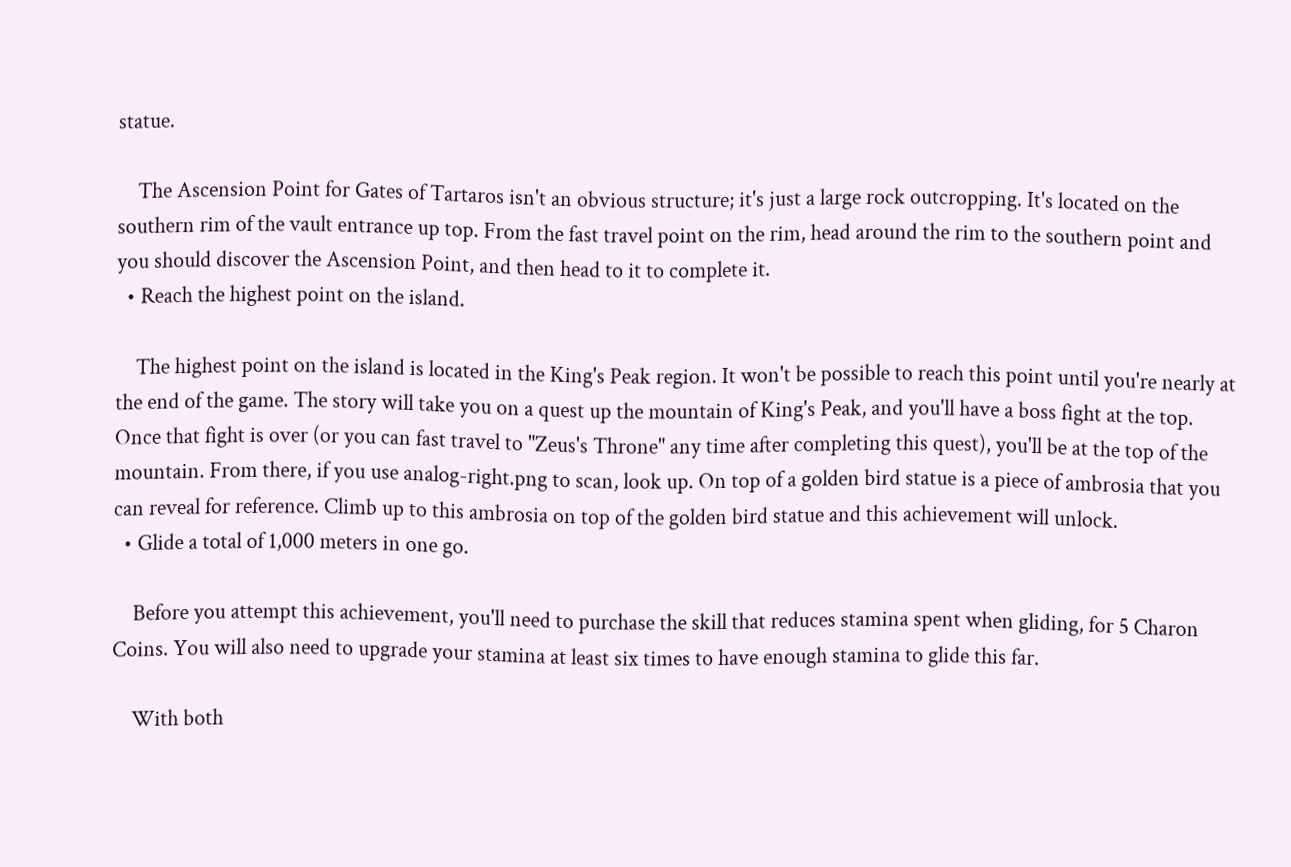statue.

    The Ascension Point for Gates of Tartaros isn't an obvious structure; it's just a large rock outcropping. It's located on the southern rim of the vault entrance up top. From the fast travel point on the rim, head around the rim to the southern point and you should discover the Ascension Point, and then head to it to complete it.
  • Reach the highest point on the island.

    The highest point on the island is located in the King's Peak region. It won't be possible to reach this point until you're nearly at the end of the game. The story will take you on a quest up the mountain of King's Peak, and you'll have a boss fight at the top. Once that fight is over (or you can fast travel to "Zeus's Throne" any time after completing this quest), you'll be at the top of the mountain. From there, if you use analog-right.png to scan, look up. On top of a golden bird statue is a piece of ambrosia that you can reveal for reference. Climb up to this ambrosia on top of the golden bird statue and this achievement will unlock.
  • Glide a total of 1,000 meters in one go.

    Before you attempt this achievement, you'll need to purchase the skill that reduces stamina spent when gliding, for 5 Charon Coins. You will also need to upgrade your stamina at least six times to have enough stamina to glide this far.

    With both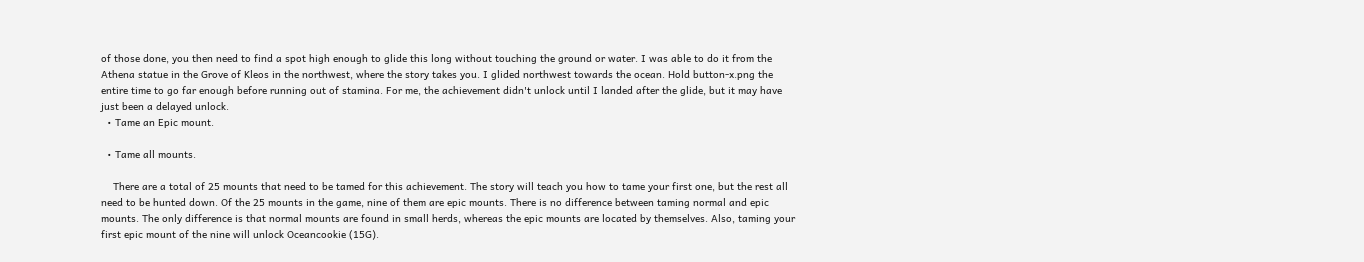of those done, you then need to find a spot high enough to glide this long without touching the ground or water. I was able to do it from the Athena statue in the Grove of Kleos in the northwest, where the story takes you. I glided northwest towards the ocean. Hold button-x.png the entire time to go far enough before running out of stamina. For me, the achievement didn't unlock until I landed after the glide, but it may have just been a delayed unlock.
  • Tame an Epic mount.

  • Tame all mounts.

    There are a total of 25 mounts that need to be tamed for this achievement. The story will teach you how to tame your first one, but the rest all need to be hunted down. Of the 25 mounts in the game, nine of them are epic mounts. There is no difference between taming normal and epic mounts. The only difference is that normal mounts are found in small herds, whereas the epic mounts are located by themselves. Also, taming your first epic mount of the nine will unlock Oceancookie (15G).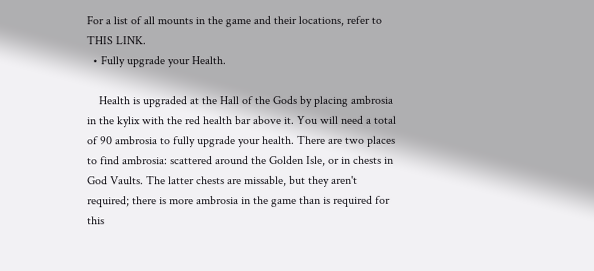For a list of all mounts in the game and their locations, refer to THIS LINK.
  • Fully upgrade your Health.

    Health is upgraded at the Hall of the Gods by placing ambrosia in the kylix with the red health bar above it. You will need a total of 90 ambrosia to fully upgrade your health. There are two places to find ambrosia: scattered around the Golden Isle, or in chests in God Vaults. The latter chests are missable, but they aren't required; there is more ambrosia in the game than is required for this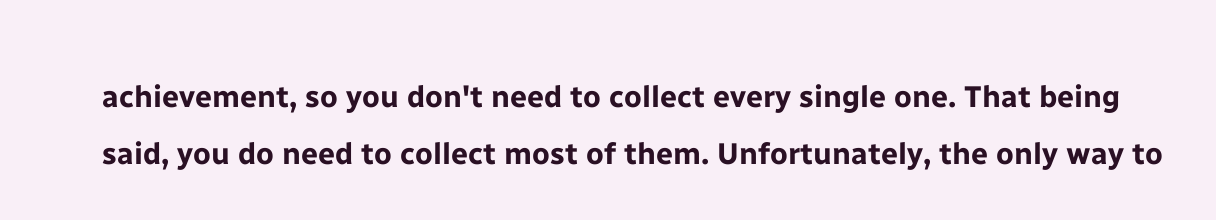achievement, so you don't need to collect every single one. That being said, you do need to collect most of them. Unfortunately, the only way to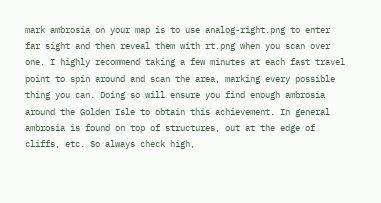mark ambrosia on your map is to use analog-right.png to enter far sight and then reveal them with rt.png when you scan over one. I highly recommend taking a few minutes at each fast travel point to spin around and scan the area, marking every possible thing you can. Doing so will ensure you find enough ambrosia around the Golden Isle to obtain this achievement. In general ambrosia is found on top of structures, out at the edge of cliffs, etc. So always check high,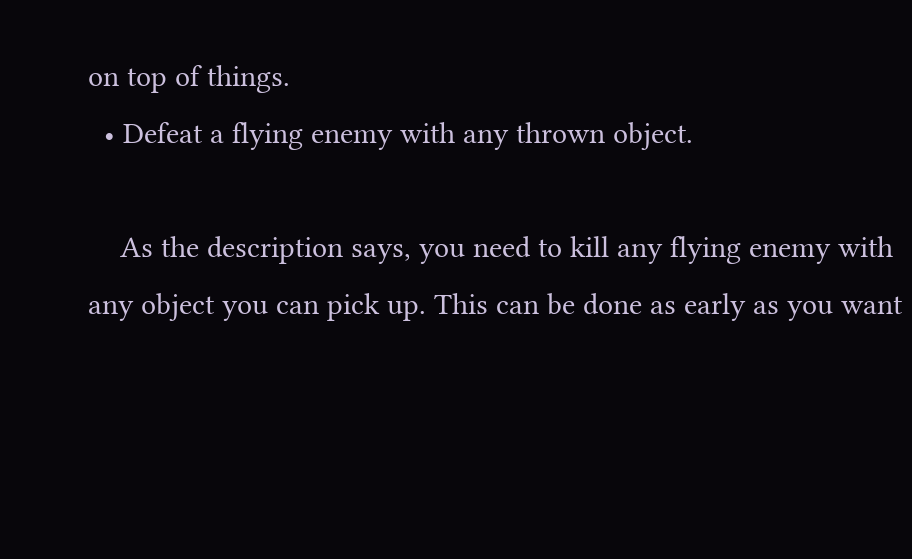on top of things.
  • Defeat a flying enemy with any thrown object.

    As the description says, you need to kill any flying enemy with any object you can pick up. This can be done as early as you want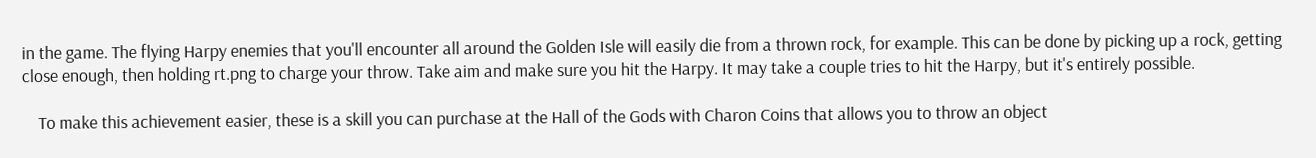in the game. The flying Harpy enemies that you'll encounter all around the Golden Isle will easily die from a thrown rock, for example. This can be done by picking up a rock, getting close enough, then holding rt.png to charge your throw. Take aim and make sure you hit the Harpy. It may take a couple tries to hit the Harpy, but it's entirely possible.

    To make this achievement easier, these is a skill you can purchase at the Hall of the Gods with Charon Coins that allows you to throw an object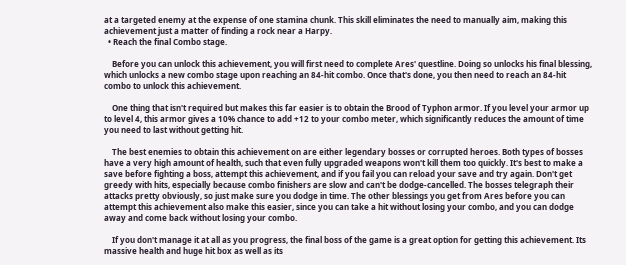at a targeted enemy at the expense of one stamina chunk. This skill eliminates the need to manually aim, making this achievement just a matter of finding a rock near a Harpy.
  • Reach the final Combo stage.

    Before you can unlock this achievement, you will first need to complete Ares' questline. Doing so unlocks his final blessing, which unlocks a new combo stage upon reaching an 84-hit combo. Once that's done, you then need to reach an 84-hit combo to unlock this achievement.

    One thing that isn't required but makes this far easier is to obtain the Brood of Typhon armor. If you level your armor up to level 4, this armor gives a 10% chance to add +12 to your combo meter, which significantly reduces the amount of time you need to last without getting hit.

    The best enemies to obtain this achievement on are either legendary bosses or corrupted heroes. Both types of bosses have a very high amount of health, such that even fully upgraded weapons won't kill them too quickly. It's best to make a save before fighting a boss, attempt this achievement, and if you fail you can reload your save and try again. Don't get greedy with hits, especially because combo finishers are slow and can't be dodge-cancelled. The bosses telegraph their attacks pretty obviously, so just make sure you dodge in time. The other blessings you get from Ares before you can attempt this achievement also make this easier, since you can take a hit without losing your combo, and you can dodge away and come back without losing your combo.

    If you don't manage it at all as you progress, the final boss of the game is a great option for getting this achievement. Its massive health and huge hit box as well as its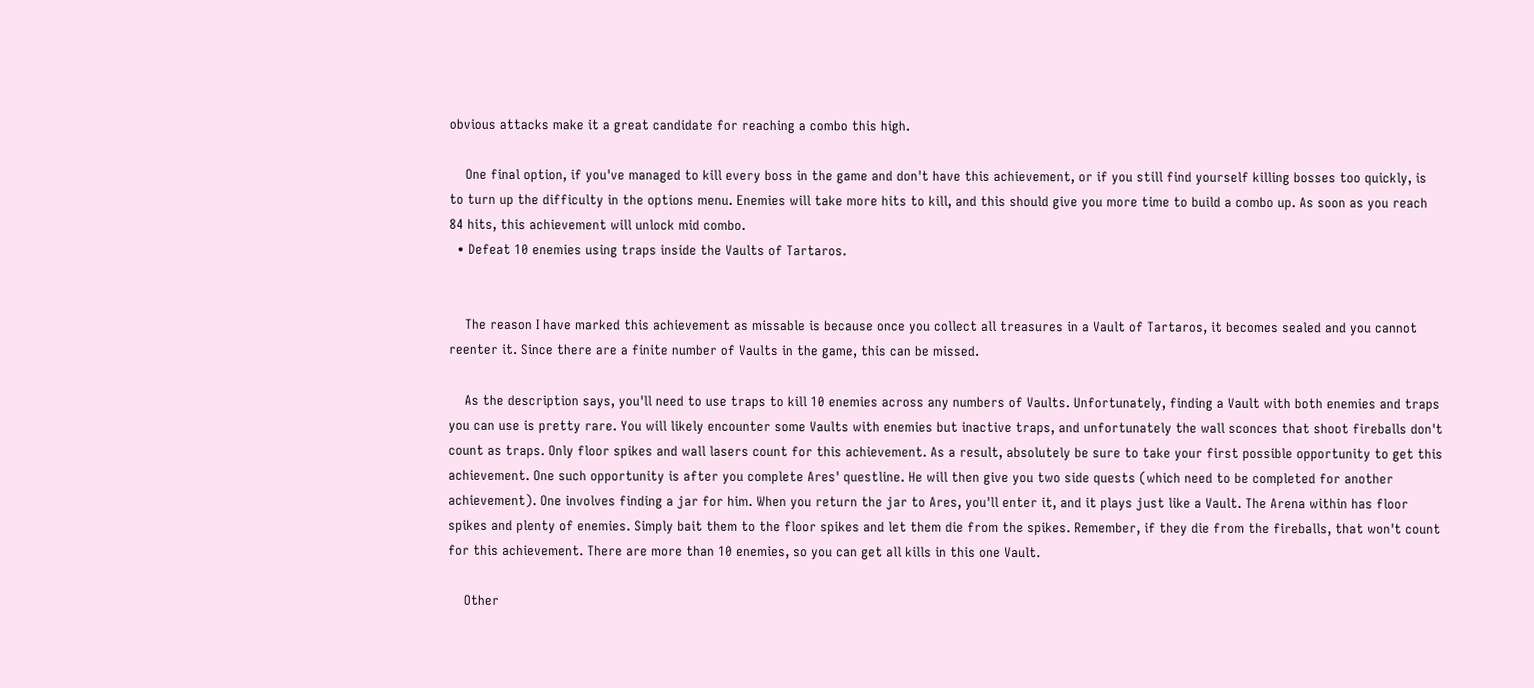obvious attacks make it a great candidate for reaching a combo this high.

    One final option, if you've managed to kill every boss in the game and don't have this achievement, or if you still find yourself killing bosses too quickly, is to turn up the difficulty in the options menu. Enemies will take more hits to kill, and this should give you more time to build a combo up. As soon as you reach 84 hits, this achievement will unlock mid combo.
  • Defeat 10 enemies using traps inside the Vaults of Tartaros.


    The reason I have marked this achievement as missable is because once you collect all treasures in a Vault of Tartaros, it becomes sealed and you cannot reenter it. Since there are a finite number of Vaults in the game, this can be missed.

    As the description says, you'll need to use traps to kill 10 enemies across any numbers of Vaults. Unfortunately, finding a Vault with both enemies and traps you can use is pretty rare. You will likely encounter some Vaults with enemies but inactive traps, and unfortunately the wall sconces that shoot fireballs don't count as traps. Only floor spikes and wall lasers count for this achievement. As a result, absolutely be sure to take your first possible opportunity to get this achievement. One such opportunity is after you complete Ares' questline. He will then give you two side quests (which need to be completed for another achievement). One involves finding a jar for him. When you return the jar to Ares, you'll enter it, and it plays just like a Vault. The Arena within has floor spikes and plenty of enemies. Simply bait them to the floor spikes and let them die from the spikes. Remember, if they die from the fireballs, that won't count for this achievement. There are more than 10 enemies, so you can get all kills in this one Vault.

    Other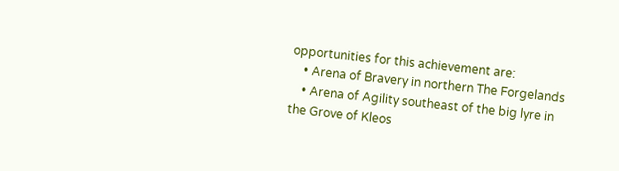opportunities for this achievement are:
    • Arena of Bravery in northern The Forgelands
    • Arena of Agility southeast of the big lyre in the Grove of Kleos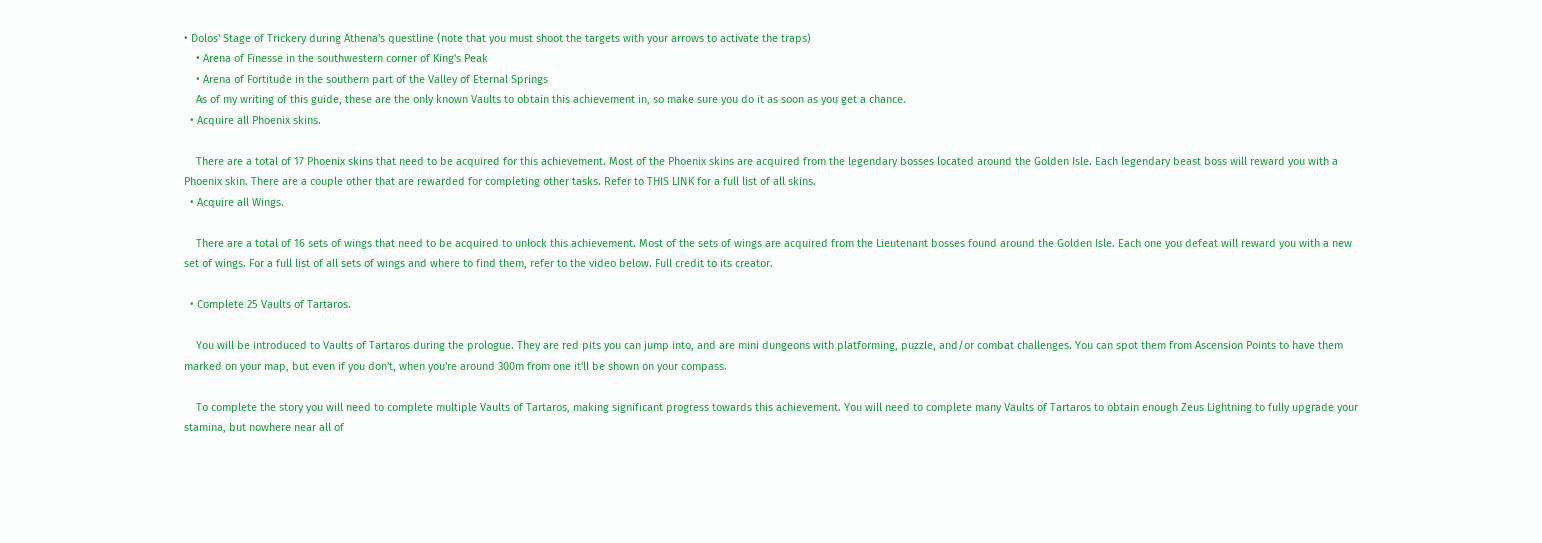• Dolos' Stage of Trickery during Athena's questline (note that you must shoot the targets with your arrows to activate the traps)
    • Arena of Finesse in the southwestern corner of King's Peak
    • Arena of Fortitude in the southern part of the Valley of Eternal Springs
    As of my writing of this guide, these are the only known Vaults to obtain this achievement in, so make sure you do it as soon as you get a chance.
  • Acquire all Phoenix skins.

    There are a total of 17 Phoenix skins that need to be acquired for this achievement. Most of the Phoenix skins are acquired from the legendary bosses located around the Golden Isle. Each legendary beast boss will reward you with a Phoenix skin. There are a couple other that are rewarded for completing other tasks. Refer to THIS LINK for a full list of all skins.
  • Acquire all Wings.

    There are a total of 16 sets of wings that need to be acquired to unlock this achievement. Most of the sets of wings are acquired from the Lieutenant bosses found around the Golden Isle. Each one you defeat will reward you with a new set of wings. For a full list of all sets of wings and where to find them, refer to the video below. Full credit to its creator.

  • Complete 25 Vaults of Tartaros.

    You will be introduced to Vaults of Tartaros during the prologue. They are red pits you can jump into, and are mini dungeons with platforming, puzzle, and/or combat challenges. You can spot them from Ascension Points to have them marked on your map, but even if you don't, when you're around 300m from one it'll be shown on your compass.

    To complete the story you will need to complete multiple Vaults of Tartaros, making significant progress towards this achievement. You will need to complete many Vaults of Tartaros to obtain enough Zeus Lightning to fully upgrade your stamina, but nowhere near all of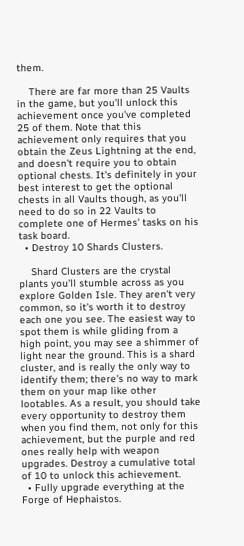them.

    There are far more than 25 Vaults in the game, but you'll unlock this achievement once you've completed 25 of them. Note that this achievement only requires that you obtain the Zeus Lightning at the end, and doesn't require you to obtain optional chests. It's definitely in your best interest to get the optional chests in all Vaults though, as you'll need to do so in 22 Vaults to complete one of Hermes' tasks on his task board.
  • Destroy 10 Shards Clusters.

    Shard Clusters are the crystal plants you'll stumble across as you explore Golden Isle. They aren't very common, so it's worth it to destroy each one you see. The easiest way to spot them is while gliding from a high point, you may see a shimmer of light near the ground. This is a shard cluster, and is really the only way to identify them; there's no way to mark them on your map like other lootables. As a result, you should take every opportunity to destroy them when you find them, not only for this achievement, but the purple and red ones really help with weapon upgrades. Destroy a cumulative total of 10 to unlock this achievement.
  • Fully upgrade everything at the Forge of Hephaistos.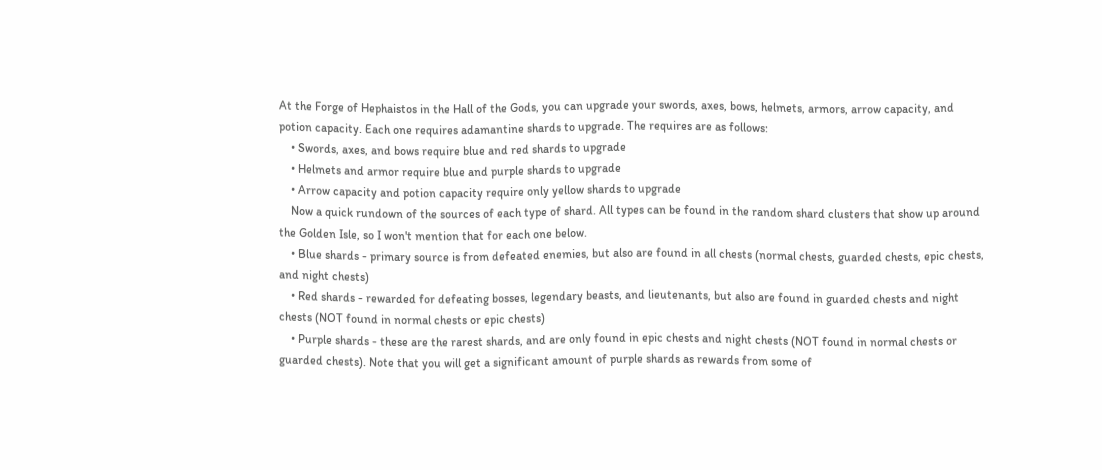At the Forge of Hephaistos in the Hall of the Gods, you can upgrade your swords, axes, bows, helmets, armors, arrow capacity, and potion capacity. Each one requires adamantine shards to upgrade. The requires are as follows:
    • Swords, axes, and bows require blue and red shards to upgrade
    • Helmets and armor require blue and purple shards to upgrade
    • Arrow capacity and potion capacity require only yellow shards to upgrade
    Now a quick rundown of the sources of each type of shard. All types can be found in the random shard clusters that show up around the Golden Isle, so I won't mention that for each one below.
    • Blue shards - primary source is from defeated enemies, but also are found in all chests (normal chests, guarded chests, epic chests, and night chests)
    • Red shards - rewarded for defeating bosses, legendary beasts, and lieutenants, but also are found in guarded chests and night chests (NOT found in normal chests or epic chests)
    • Purple shards - these are the rarest shards, and are only found in epic chests and night chests (NOT found in normal chests or guarded chests). Note that you will get a significant amount of purple shards as rewards from some of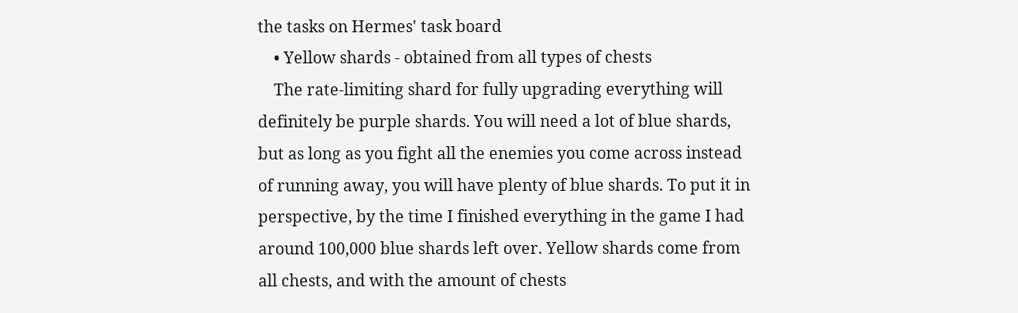the tasks on Hermes' task board
    • Yellow shards - obtained from all types of chests
    The rate-limiting shard for fully upgrading everything will definitely be purple shards. You will need a lot of blue shards, but as long as you fight all the enemies you come across instead of running away, you will have plenty of blue shards. To put it in perspective, by the time I finished everything in the game I had around 100,000 blue shards left over. Yellow shards come from all chests, and with the amount of chests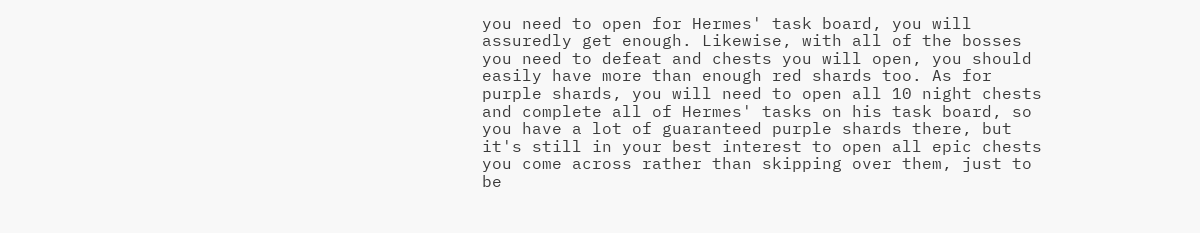you need to open for Hermes' task board, you will assuredly get enough. Likewise, with all of the bosses you need to defeat and chests you will open, you should easily have more than enough red shards too. As for purple shards, you will need to open all 10 night chests and complete all of Hermes' tasks on his task board, so you have a lot of guaranteed purple shards there, but it's still in your best interest to open all epic chests you come across rather than skipping over them, just to be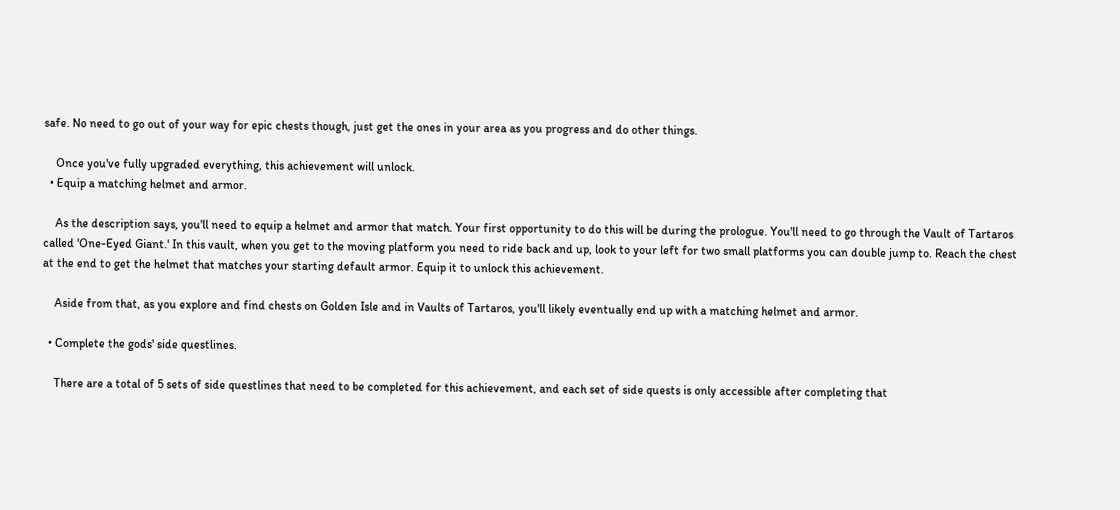safe. No need to go out of your way for epic chests though, just get the ones in your area as you progress and do other things.

    Once you've fully upgraded everything, this achievement will unlock.
  • Equip a matching helmet and armor.

    As the description says, you'll need to equip a helmet and armor that match. Your first opportunity to do this will be during the prologue. You'll need to go through the Vault of Tartaros called 'One-Eyed Giant.' In this vault, when you get to the moving platform you need to ride back and up, look to your left for two small platforms you can double jump to. Reach the chest at the end to get the helmet that matches your starting default armor. Equip it to unlock this achievement.

    Aside from that, as you explore and find chests on Golden Isle and in Vaults of Tartaros, you'll likely eventually end up with a matching helmet and armor.

  • Complete the gods' side questlines.

    There are a total of 5 sets of side questlines that need to be completed for this achievement, and each set of side quests is only accessible after completing that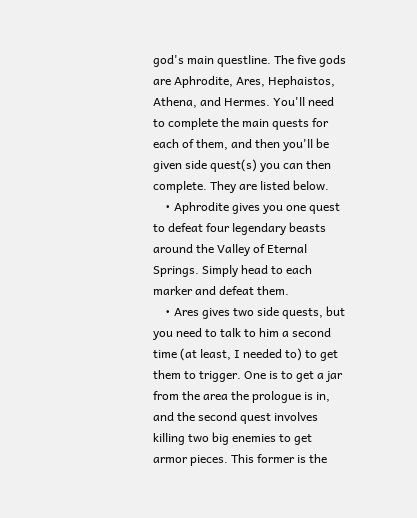god's main questline. The five gods are Aphrodite, Ares, Hephaistos, Athena, and Hermes. You'll need to complete the main quests for each of them, and then you'll be given side quest(s) you can then complete. They are listed below.
    • Aphrodite gives you one quest to defeat four legendary beasts around the Valley of Eternal Springs. Simply head to each marker and defeat them.
    • Ares gives two side quests, but you need to talk to him a second time (at least, I needed to) to get them to trigger. One is to get a jar from the area the prologue is in, and the second quest involves killing two big enemies to get armor pieces. This former is the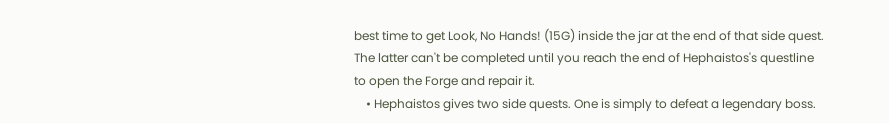best time to get Look, No Hands! (15G) inside the jar at the end of that side quest. The latter can't be completed until you reach the end of Hephaistos's questline to open the Forge and repair it.
    • Hephaistos gives two side quests. One is simply to defeat a legendary boss.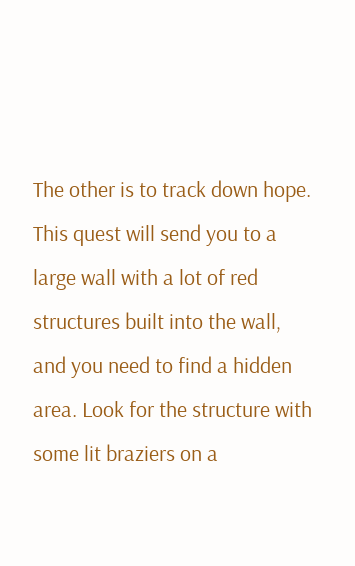The other is to track down hope. This quest will send you to a large wall with a lot of red structures built into the wall, and you need to find a hidden area. Look for the structure with some lit braziers on a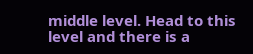middle level. Head to this level and there is a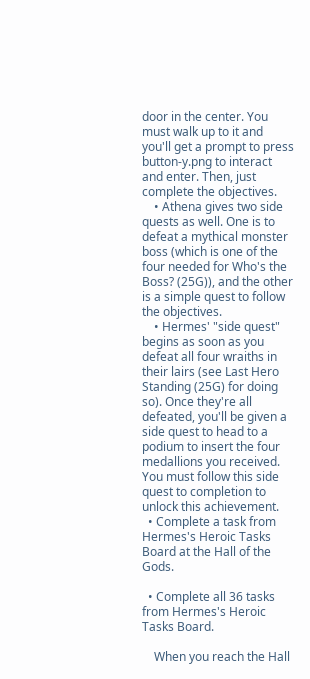door in the center. You must walk up to it and you'll get a prompt to press button-y.png to interact and enter. Then, just complete the objectives.
    • Athena gives two side quests as well. One is to defeat a mythical monster boss (which is one of the four needed for Who's the Boss? (25G)), and the other is a simple quest to follow the objectives.
    • Hermes' "side quest" begins as soon as you defeat all four wraiths in their lairs (see Last Hero Standing (25G) for doing so). Once they're all defeated, you'll be given a side quest to head to a podium to insert the four medallions you received. You must follow this side quest to completion to unlock this achievement.
  • Complete a task from Hermes's Heroic Tasks Board at the Hall of the Gods.

  • Complete all 36 tasks from Hermes's Heroic Tasks Board.

    When you reach the Hall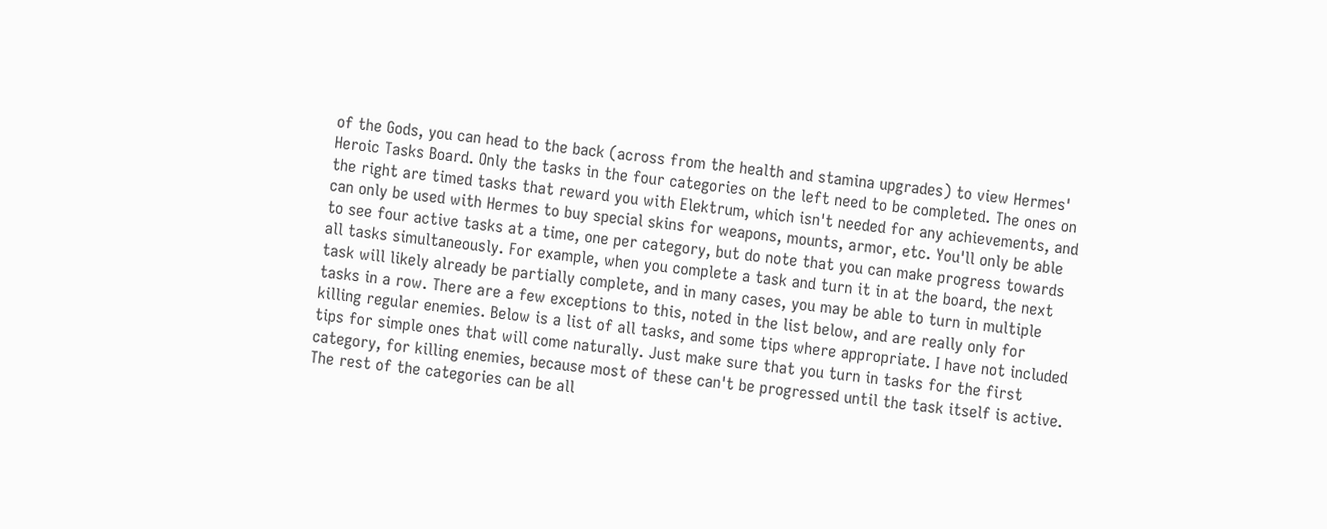of the Gods, you can head to the back (across from the health and stamina upgrades) to view Hermes' Heroic Tasks Board. Only the tasks in the four categories on the left need to be completed. The ones on the right are timed tasks that reward you with Elektrum, which isn't needed for any achievements, and can only be used with Hermes to buy special skins for weapons, mounts, armor, etc. You'll only be able to see four active tasks at a time, one per category, but do note that you can make progress towards all tasks simultaneously. For example, when you complete a task and turn it in at the board, the next task will likely already be partially complete, and in many cases, you may be able to turn in multiple tasks in a row. There are a few exceptions to this, noted in the list below, and are really only for killing regular enemies. Below is a list of all tasks, and some tips where appropriate. I have not included tips for simple ones that will come naturally. Just make sure that you turn in tasks for the first category, for killing enemies, because most of these can't be progressed until the task itself is active. The rest of the categories can be all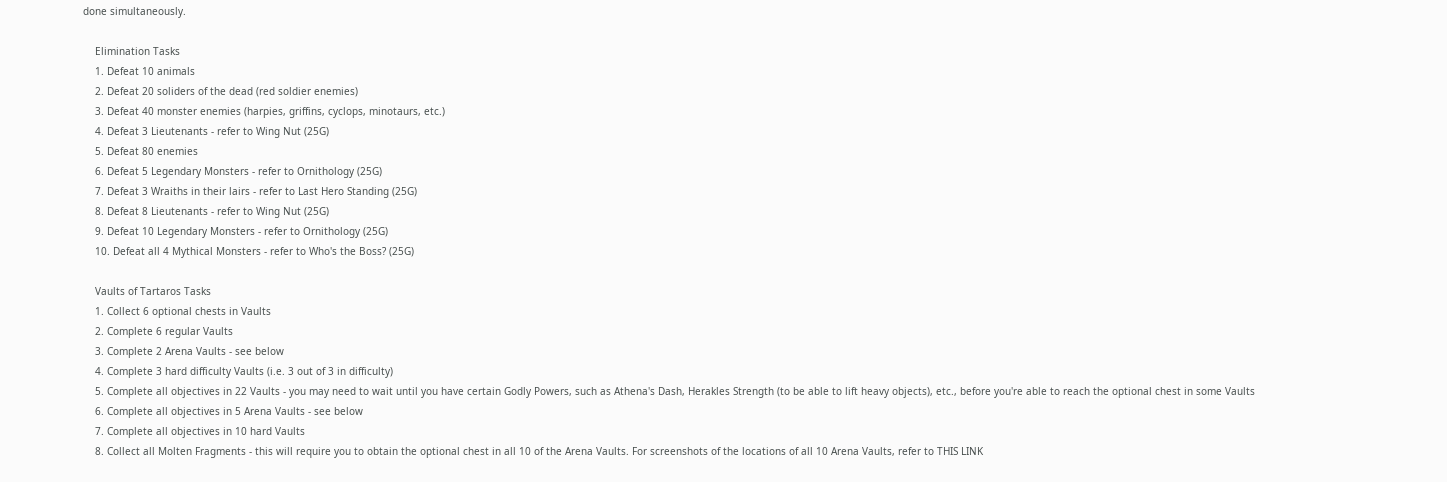done simultaneously.

    Elimination Tasks
    1. Defeat 10 animals
    2. Defeat 20 soliders of the dead (red soldier enemies)
    3. Defeat 40 monster enemies (harpies, griffins, cyclops, minotaurs, etc.)
    4. Defeat 3 Lieutenants - refer to Wing Nut (25G)
    5. Defeat 80 enemies
    6. Defeat 5 Legendary Monsters - refer to Ornithology (25G)
    7. Defeat 3 Wraiths in their lairs - refer to Last Hero Standing (25G)
    8. Defeat 8 Lieutenants - refer to Wing Nut (25G)
    9. Defeat 10 Legendary Monsters - refer to Ornithology (25G)
    10. Defeat all 4 Mythical Monsters - refer to Who's the Boss? (25G)

    Vaults of Tartaros Tasks
    1. Collect 6 optional chests in Vaults
    2. Complete 6 regular Vaults
    3. Complete 2 Arena Vaults - see below
    4. Complete 3 hard difficulty Vaults (i.e. 3 out of 3 in difficulty)
    5. Complete all objectives in 22 Vaults - you may need to wait until you have certain Godly Powers, such as Athena's Dash, Herakles Strength (to be able to lift heavy objects), etc., before you're able to reach the optional chest in some Vaults
    6. Complete all objectives in 5 Arena Vaults - see below
    7. Complete all objectives in 10 hard Vaults
    8. Collect all Molten Fragments - this will require you to obtain the optional chest in all 10 of the Arena Vaults. For screenshots of the locations of all 10 Arena Vaults, refer to THIS LINK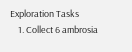Exploration Tasks
    1. Collect 6 ambrosia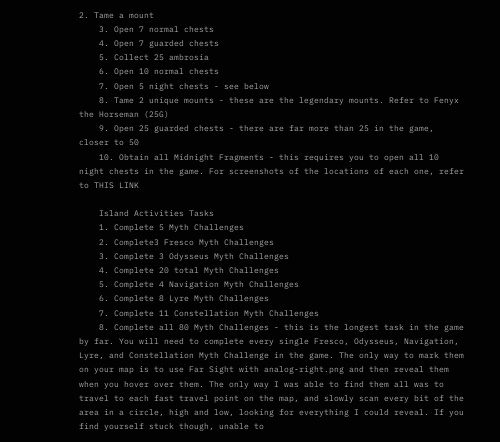2. Tame a mount
    3. Open 7 normal chests
    4. Open 7 guarded chests
    5. Collect 25 ambrosia
    6. Open 10 normal chests
    7. Open 5 night chests - see below
    8. Tame 2 unique mounts - these are the legendary mounts. Refer to Fenyx the Horseman (25G)
    9. Open 25 guarded chests - there are far more than 25 in the game, closer to 50
    10. Obtain all Midnight Fragments - this requires you to open all 10 night chests in the game. For screenshots of the locations of each one, refer to THIS LINK

    Island Activities Tasks
    1. Complete 5 Myth Challenges
    2. Complete3 Fresco Myth Challenges
    3. Complete 3 Odysseus Myth Challenges
    4. Complete 20 total Myth Challenges
    5. Complete 4 Navigation Myth Challenges
    6. Complete 8 Lyre Myth Challenges
    7. Complete 11 Constellation Myth Challenges
    8. Complete all 80 Myth Challenges - this is the longest task in the game by far. You will need to complete every single Fresco, Odysseus, Navigation, Lyre, and Constellation Myth Challenge in the game. The only way to mark them on your map is to use Far Sight with analog-right.png and then reveal them when you hover over them. The only way I was able to find them all was to travel to each fast travel point on the map, and slowly scan every bit of the area in a circle, high and low, looking for everything I could reveal. If you find yourself stuck though, unable to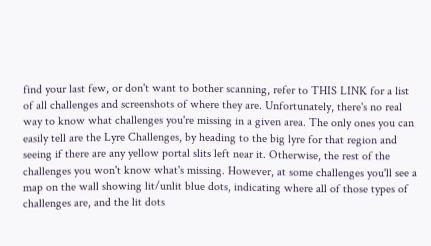find your last few, or don't want to bother scanning, refer to THIS LINK for a list of all challenges and screenshots of where they are. Unfortunately, there's no real way to know what challenges you're missing in a given area. The only ones you can easily tell are the Lyre Challenges, by heading to the big lyre for that region and seeing if there are any yellow portal slits left near it. Otherwise, the rest of the challenges you won't know what's missing. However, at some challenges you'll see a map on the wall showing lit/unlit blue dots, indicating where all of those types of challenges are, and the lit dots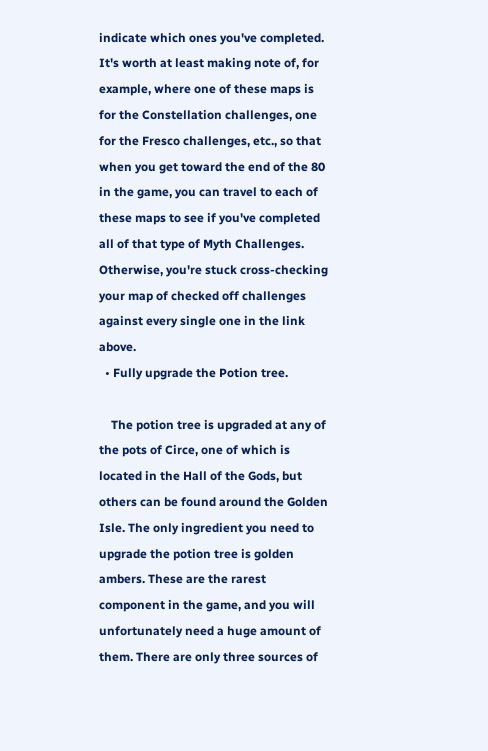indicate which ones you've completed. It's worth at least making note of, for example, where one of these maps is for the Constellation challenges, one for the Fresco challenges, etc., so that when you get toward the end of the 80 in the game, you can travel to each of these maps to see if you've completed all of that type of Myth Challenges. Otherwise, you're stuck cross-checking your map of checked off challenges against every single one in the link above.
  • Fully upgrade the Potion tree.

    The potion tree is upgraded at any of the pots of Circe, one of which is located in the Hall of the Gods, but others can be found around the Golden Isle. The only ingredient you need to upgrade the potion tree is golden ambers. These are the rarest component in the game, and you will unfortunately need a huge amount of them. There are only three sources of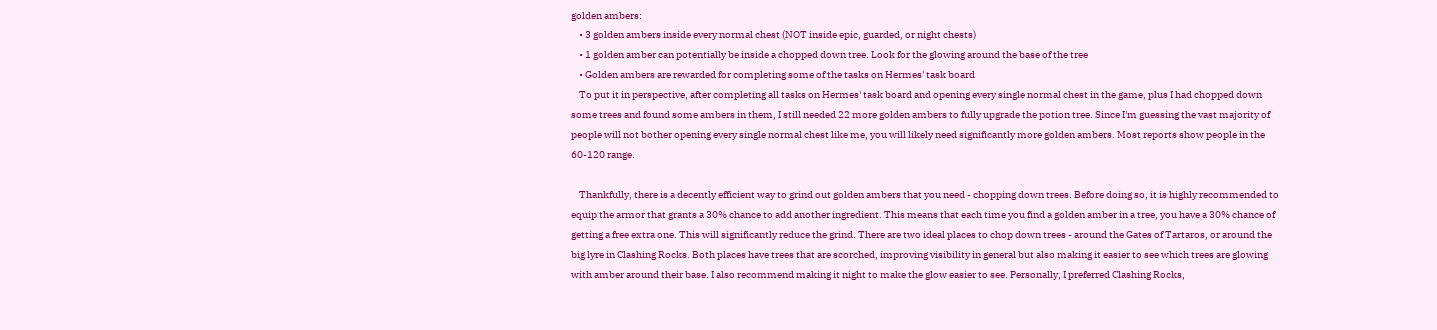golden ambers:
    • 3 golden ambers inside every normal chest (NOT inside epic, guarded, or night chests)
    • 1 golden amber can potentially be inside a chopped down tree. Look for the glowing around the base of the tree
    • Golden ambers are rewarded for completing some of the tasks on Hermes' task board
    To put it in perspective, after completing all tasks on Hermes' task board and opening every single normal chest in the game, plus I had chopped down some trees and found some ambers in them, I still needed 22 more golden ambers to fully upgrade the potion tree. Since I'm guessing the vast majority of people will not bother opening every single normal chest like me, you will likely need significantly more golden ambers. Most reports show people in the 60-120 range.

    Thankfully, there is a decently efficient way to grind out golden ambers that you need - chopping down trees. Before doing so, it is highly recommended to equip the armor that grants a 30% chance to add another ingredient. This means that each time you find a golden amber in a tree, you have a 30% chance of getting a free extra one. This will significantly reduce the grind. There are two ideal places to chop down trees - around the Gates of Tartaros, or around the big lyre in Clashing Rocks. Both places have trees that are scorched, improving visibility in general but also making it easier to see which trees are glowing with amber around their base. I also recommend making it night to make the glow easier to see. Personally, I preferred Clashing Rocks,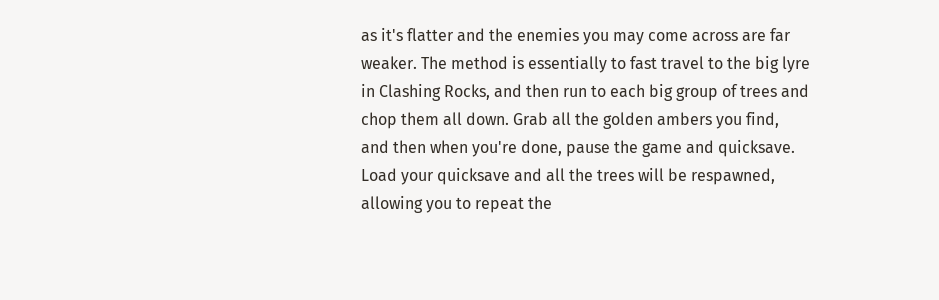as it's flatter and the enemies you may come across are far weaker. The method is essentially to fast travel to the big lyre in Clashing Rocks, and then run to each big group of trees and chop them all down. Grab all the golden ambers you find, and then when you're done, pause the game and quicksave. Load your quicksave and all the trees will be respawned, allowing you to repeat the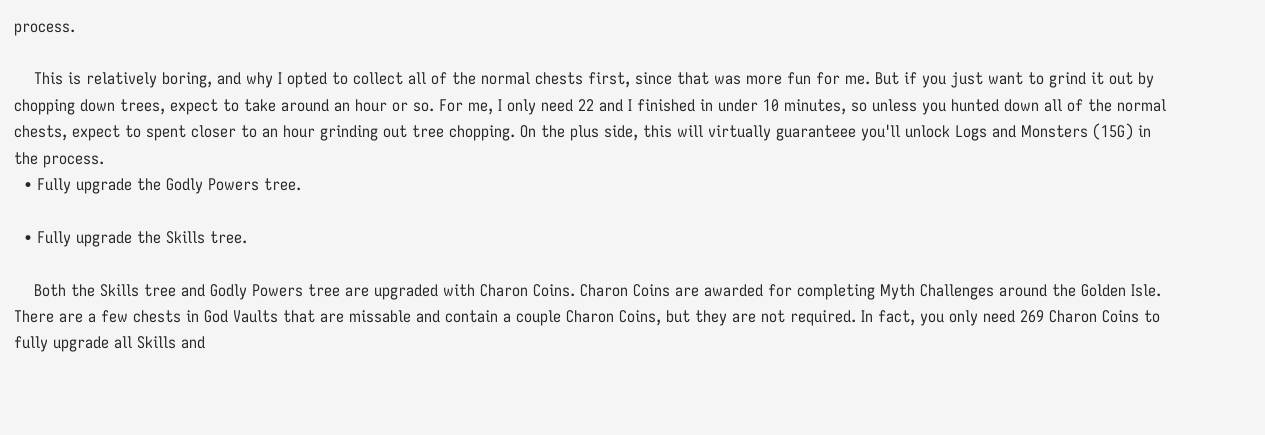process.

    This is relatively boring, and why I opted to collect all of the normal chests first, since that was more fun for me. But if you just want to grind it out by chopping down trees, expect to take around an hour or so. For me, I only need 22 and I finished in under 10 minutes, so unless you hunted down all of the normal chests, expect to spent closer to an hour grinding out tree chopping. On the plus side, this will virtually guaranteee you'll unlock Logs and Monsters (15G) in the process.
  • Fully upgrade the Godly Powers tree.

  • Fully upgrade the Skills tree.

    Both the Skills tree and Godly Powers tree are upgraded with Charon Coins. Charon Coins are awarded for completing Myth Challenges around the Golden Isle. There are a few chests in God Vaults that are missable and contain a couple Charon Coins, but they are not required. In fact, you only need 269 Charon Coins to fully upgrade all Skills and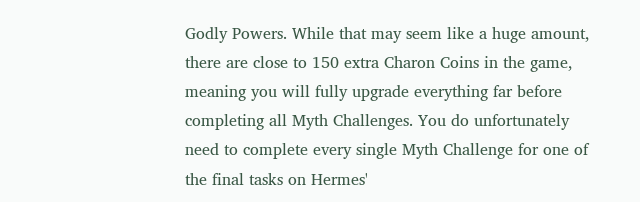Godly Powers. While that may seem like a huge amount, there are close to 150 extra Charon Coins in the game, meaning you will fully upgrade everything far before completing all Myth Challenges. You do unfortunately need to complete every single Myth Challenge for one of the final tasks on Hermes'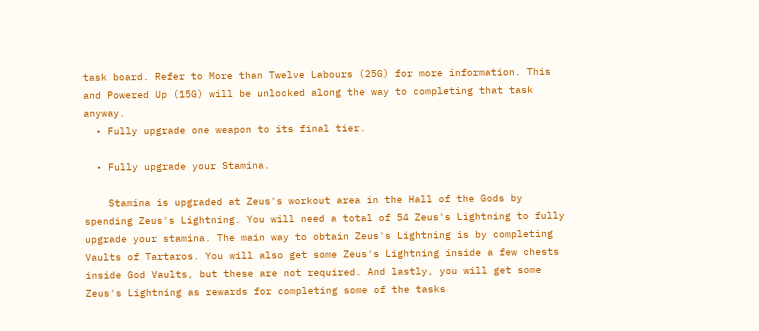task board. Refer to More than Twelve Labours (25G) for more information. This and Powered Up (15G) will be unlocked along the way to completing that task anyway.
  • Fully upgrade one weapon to its final tier.

  • Fully upgrade your Stamina.

    Stamina is upgraded at Zeus's workout area in the Hall of the Gods by spending Zeus's Lightning. You will need a total of 54 Zeus's Lightning to fully upgrade your stamina. The main way to obtain Zeus's Lightning is by completing Vaults of Tartaros. You will also get some Zeus's Lightning inside a few chests inside God Vaults, but these are not required. And lastly, you will get some Zeus's Lightning as rewards for completing some of the tasks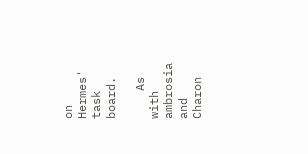on Hermes' task board.

    As with ambrosia and Charon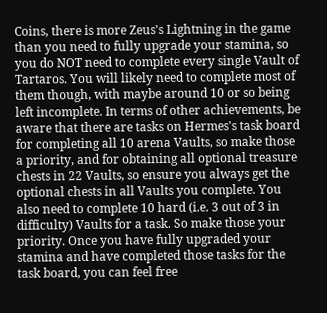Coins, there is more Zeus's Lightning in the game than you need to fully upgrade your stamina, so you do NOT need to complete every single Vault of Tartaros. You will likely need to complete most of them though, with maybe around 10 or so being left incomplete. In terms of other achievements, be aware that there are tasks on Hermes's task board for completing all 10 arena Vaults, so make those a priority, and for obtaining all optional treasure chests in 22 Vaults, so ensure you always get the optional chests in all Vaults you complete. You also need to complete 10 hard (i.e. 3 out of 3 in difficulty) Vaults for a task. So make those your priority. Once you have fully upgraded your stamina and have completed those tasks for the task board, you can feel free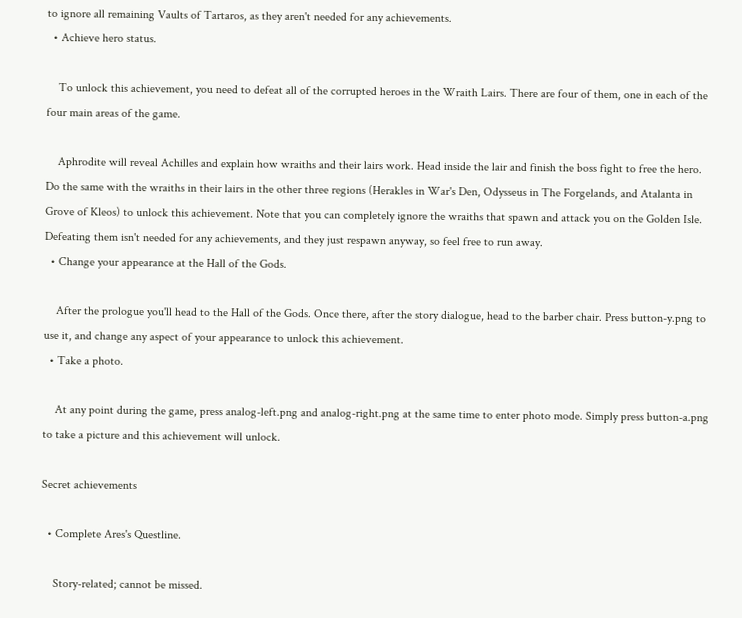to ignore all remaining Vaults of Tartaros, as they aren't needed for any achievements.
  • Achieve hero status.

    To unlock this achievement, you need to defeat all of the corrupted heroes in the Wraith Lairs. There are four of them, one in each of the four main areas of the game.

    Aphrodite will reveal Achilles and explain how wraiths and their lairs work. Head inside the lair and finish the boss fight to free the hero. Do the same with the wraiths in their lairs in the other three regions (Herakles in War's Den, Odysseus in The Forgelands, and Atalanta in Grove of Kleos) to unlock this achievement. Note that you can completely ignore the wraiths that spawn and attack you on the Golden Isle. Defeating them isn't needed for any achievements, and they just respawn anyway, so feel free to run away.
  • Change your appearance at the Hall of the Gods.

    After the prologue you'll head to the Hall of the Gods. Once there, after the story dialogue, head to the barber chair. Press button-y.png to use it, and change any aspect of your appearance to unlock this achievement.
  • Take a photo.

    At any point during the game, press analog-left.png and analog-right.png at the same time to enter photo mode. Simply press button-a.png to take a picture and this achievement will unlock.

Secret achievements

  • Complete Ares's Questline.

    Story-related; cannot be missed.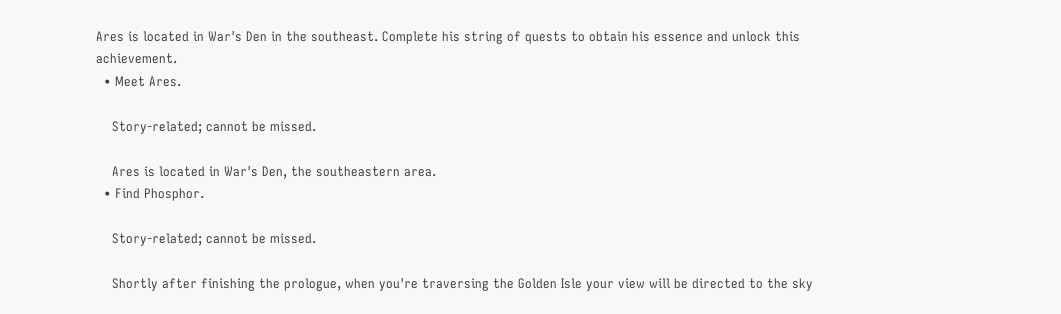Ares is located in War's Den in the southeast. Complete his string of quests to obtain his essence and unlock this achievement.
  • Meet Ares.

    Story-related; cannot be missed.

    Ares is located in War's Den, the southeastern area.
  • Find Phosphor.

    Story-related; cannot be missed.

    Shortly after finishing the prologue, when you're traversing the Golden Isle your view will be directed to the sky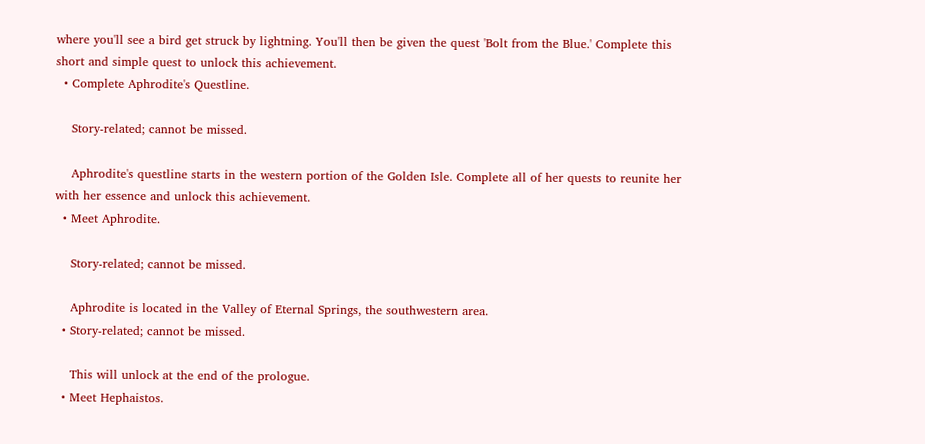where you'll see a bird get struck by lightning. You'll then be given the quest 'Bolt from the Blue.' Complete this short and simple quest to unlock this achievement.
  • Complete Aphrodite's Questline.

    Story-related; cannot be missed.

    Aphrodite's questline starts in the western portion of the Golden Isle. Complete all of her quests to reunite her with her essence and unlock this achievement.
  • Meet Aphrodite.

    Story-related; cannot be missed.

    Aphrodite is located in the Valley of Eternal Springs, the southwestern area.
  • Story-related; cannot be missed.

    This will unlock at the end of the prologue.
  • Meet Hephaistos.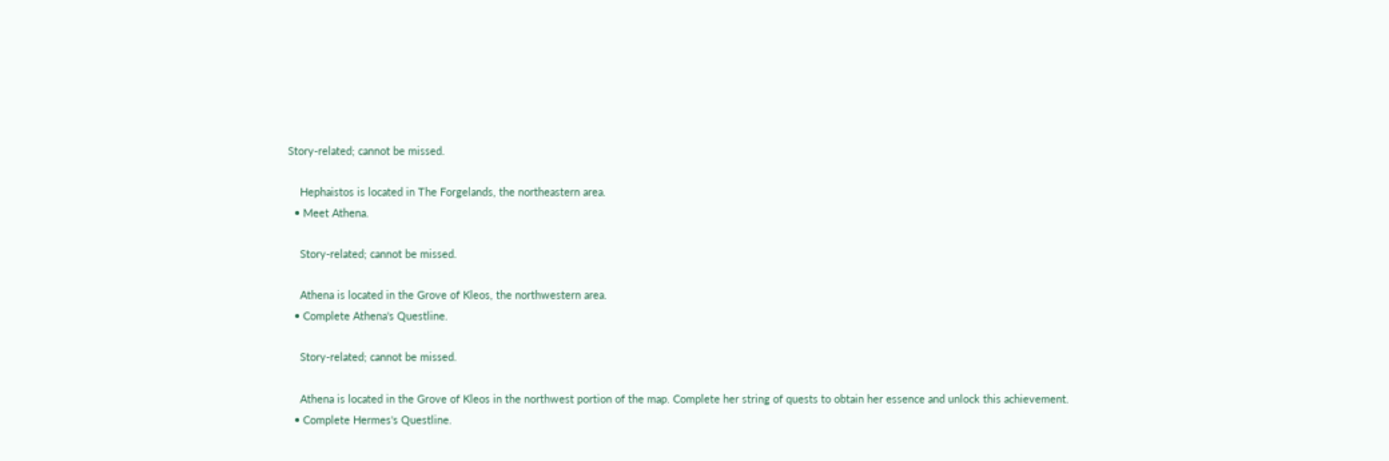Story-related; cannot be missed.

    Hephaistos is located in The Forgelands, the northeastern area.
  • Meet Athena.

    Story-related; cannot be missed.

    Athena is located in the Grove of Kleos, the northwestern area.
  • Complete Athena's Questline.

    Story-related; cannot be missed.

    Athena is located in the Grove of Kleos in the northwest portion of the map. Complete her string of quests to obtain her essence and unlock this achievement.
  • Complete Hermes's Questline.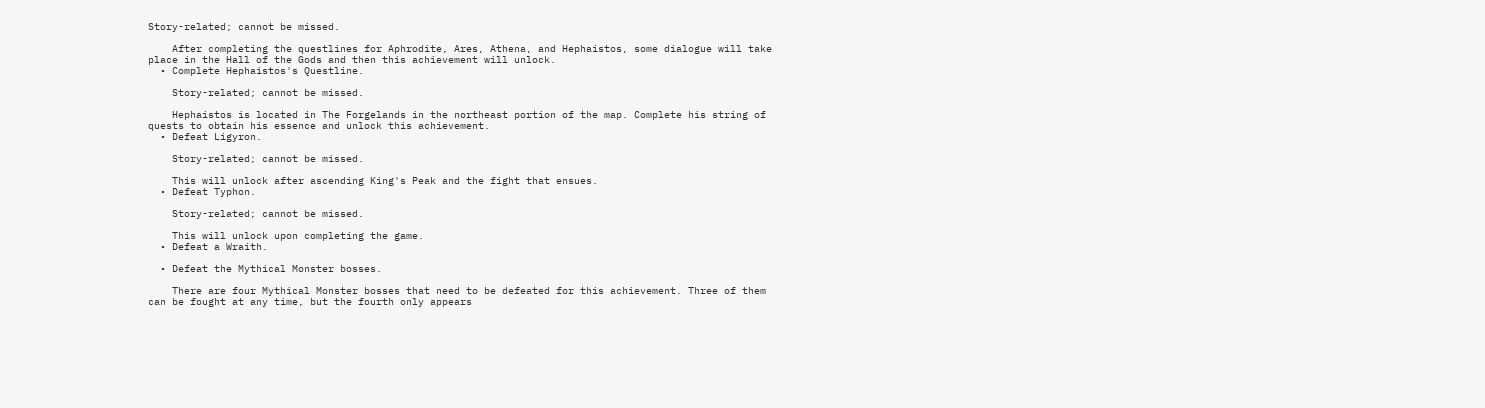Story-related; cannot be missed.

    After completing the questlines for Aphrodite, Ares, Athena, and Hephaistos, some dialogue will take place in the Hall of the Gods and then this achievement will unlock.
  • Complete Hephaistos's Questline.

    Story-related; cannot be missed.

    Hephaistos is located in The Forgelands in the northeast portion of the map. Complete his string of quests to obtain his essence and unlock this achievement.
  • Defeat Ligyron.

    Story-related; cannot be missed.

    This will unlock after ascending King's Peak and the fight that ensues.
  • Defeat Typhon.

    Story-related; cannot be missed.

    This will unlock upon completing the game.
  • Defeat a Wraith.

  • Defeat the Mythical Monster bosses.

    There are four Mythical Monster bosses that need to be defeated for this achievement. Three of them can be fought at any time, but the fourth only appears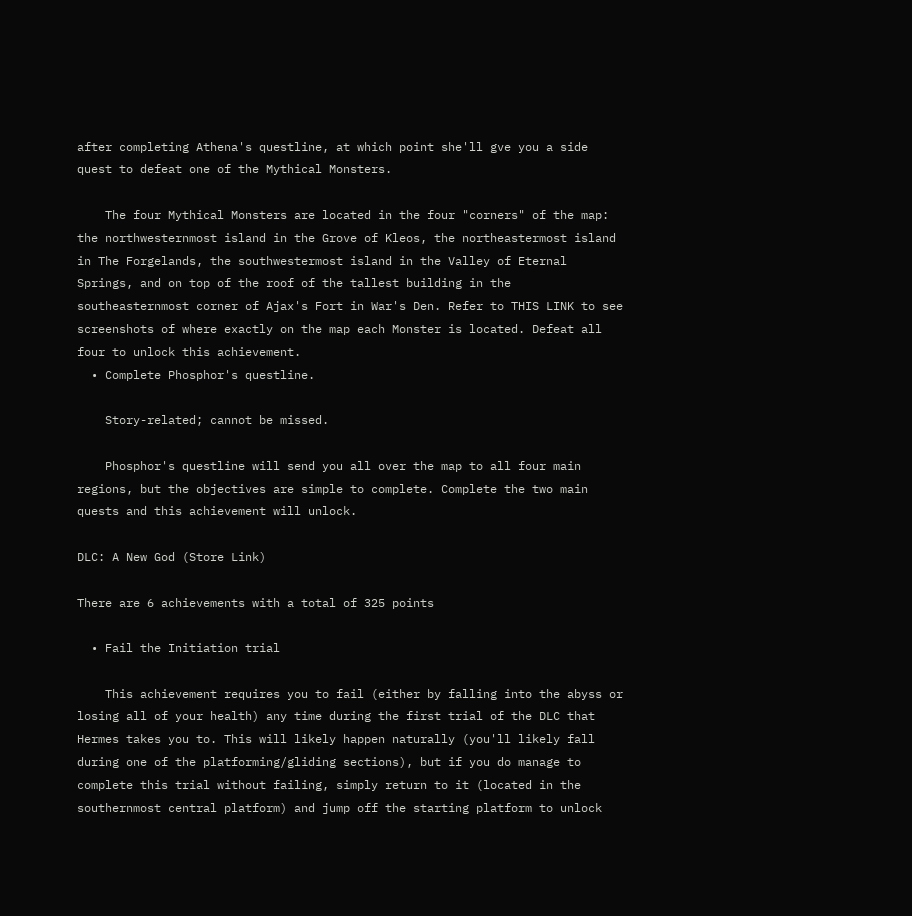after completing Athena's questline, at which point she'll gve you a side quest to defeat one of the Mythical Monsters.

    The four Mythical Monsters are located in the four "corners" of the map: the northwesternmost island in the Grove of Kleos, the northeastermost island in The Forgelands, the southwestermost island in the Valley of Eternal Springs, and on top of the roof of the tallest building in the southeasternmost corner of Ajax's Fort in War's Den. Refer to THIS LINK to see screenshots of where exactly on the map each Monster is located. Defeat all four to unlock this achievement.
  • Complete Phosphor's questline.

    Story-related; cannot be missed.

    Phosphor's questline will send you all over the map to all four main regions, but the objectives are simple to complete. Complete the two main quests and this achievement will unlock.

DLC: A New God (Store Link)

There are 6 achievements with a total of 325 points

  • Fail the Initiation trial

    This achievement requires you to fail (either by falling into the abyss or losing all of your health) any time during the first trial of the DLC that Hermes takes you to. This will likely happen naturally (you'll likely fall during one of the platforming/gliding sections), but if you do manage to complete this trial without failing, simply return to it (located in the southernmost central platform) and jump off the starting platform to unlock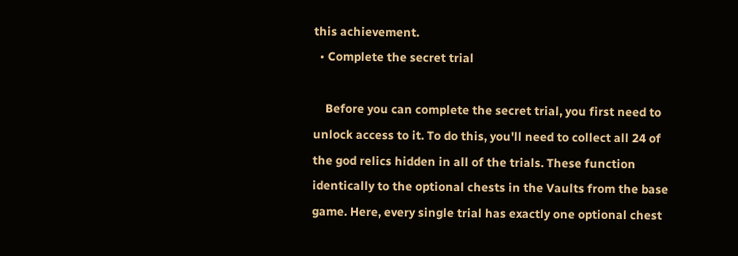this achievement.
  • Complete the secret trial

    Before you can complete the secret trial, you first need to unlock access to it. To do this, you'll need to collect all 24 of the god relics hidden in all of the trials. These function identically to the optional chests in the Vaults from the base game. Here, every single trial has exactly one optional chest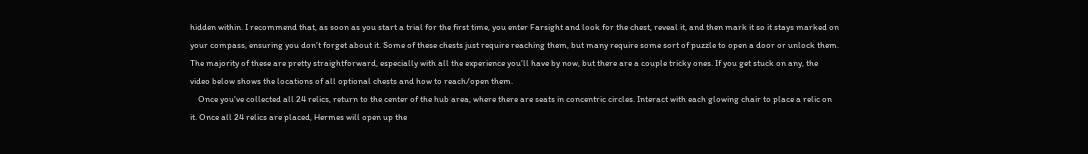hidden within. I recommend that, as soon as you start a trial for the first time, you enter Farsight and look for the chest, reveal it, and then mark it so it stays marked on your compass, ensuring you don't forget about it. Some of these chests just require reaching them, but many require some sort of puzzle to open a door or unlock them. The majority of these are pretty straightforward, especially with all the experience you'll have by now, but there are a couple tricky ones. If you get stuck on any, the video below shows the locations of all optional chests and how to reach/open them.
    Once you've collected all 24 relics, return to the center of the hub area, where there are seats in concentric circles. Interact with each glowing chair to place a relic on it. Once all 24 relics are placed, Hermes will open up the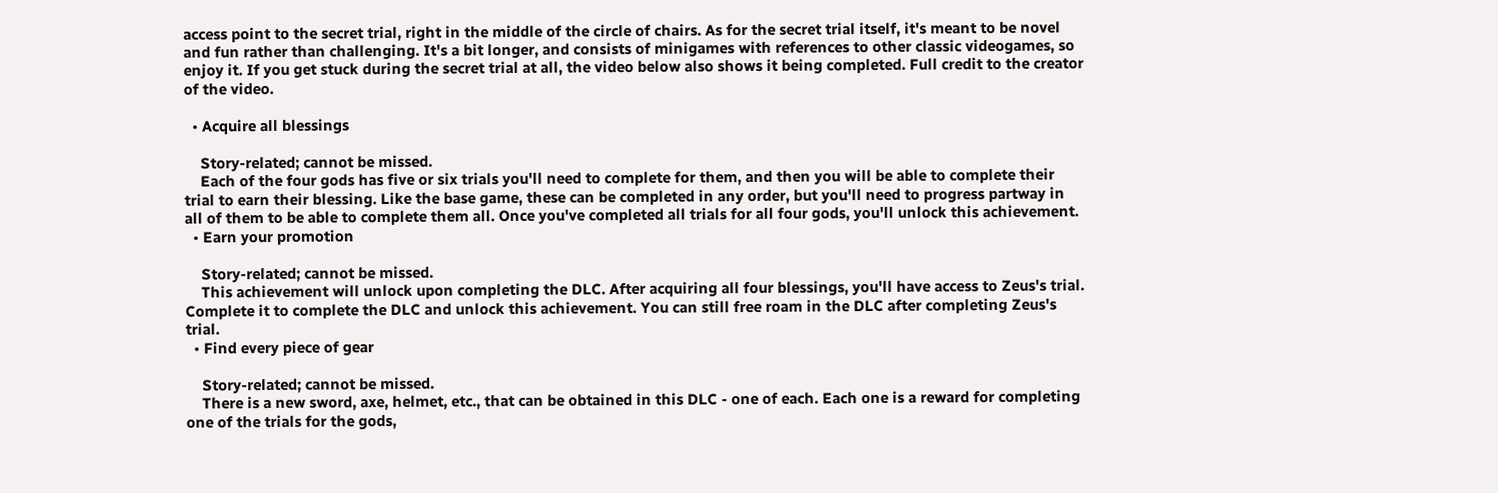access point to the secret trial, right in the middle of the circle of chairs. As for the secret trial itself, it's meant to be novel and fun rather than challenging. It's a bit longer, and consists of minigames with references to other classic videogames, so enjoy it. If you get stuck during the secret trial at all, the video below also shows it being completed. Full credit to the creator of the video.

  • Acquire all blessings

    Story-related; cannot be missed.
    Each of the four gods has five or six trials you'll need to complete for them, and then you will be able to complete their trial to earn their blessing. Like the base game, these can be completed in any order, but you'll need to progress partway in all of them to be able to complete them all. Once you've completed all trials for all four gods, you'll unlock this achievement.
  • Earn your promotion

    Story-related; cannot be missed.
    This achievement will unlock upon completing the DLC. After acquiring all four blessings, you'll have access to Zeus's trial. Complete it to complete the DLC and unlock this achievement. You can still free roam in the DLC after completing Zeus's trial.
  • Find every piece of gear

    Story-related; cannot be missed.
    There is a new sword, axe, helmet, etc., that can be obtained in this DLC - one of each. Each one is a reward for completing one of the trials for the gods,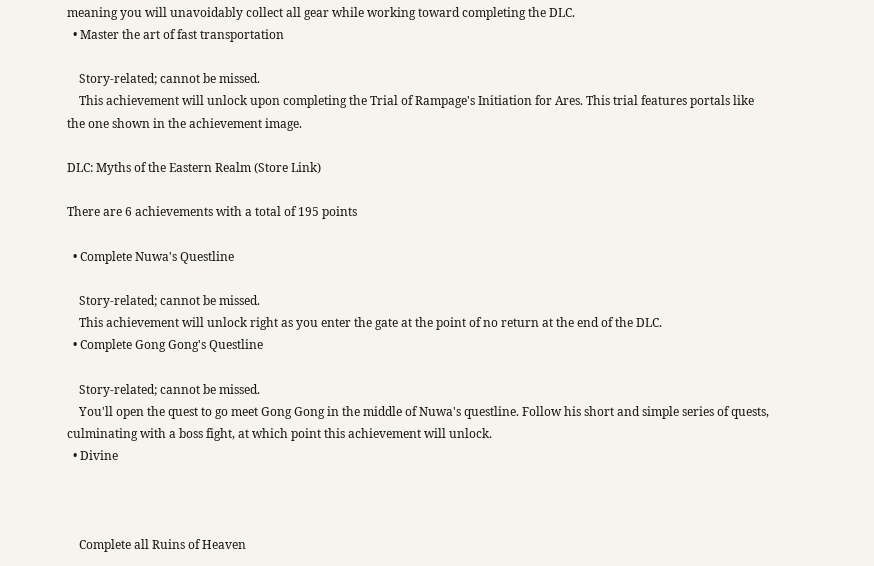meaning you will unavoidably collect all gear while working toward completing the DLC.
  • Master the art of fast transportation

    Story-related; cannot be missed.
    This achievement will unlock upon completing the Trial of Rampage's Initiation for Ares. This trial features portals like the one shown in the achievement image.

DLC: Myths of the Eastern Realm (Store Link)

There are 6 achievements with a total of 195 points

  • Complete Nuwa's Questline

    Story-related; cannot be missed.
    This achievement will unlock right as you enter the gate at the point of no return at the end of the DLC.
  • Complete Gong Gong's Questline

    Story-related; cannot be missed.
    You'll open the quest to go meet Gong Gong in the middle of Nuwa's questline. Follow his short and simple series of quests, culminating with a boss fight, at which point this achievement will unlock.
  • Divine



    Complete all Ruins of Heaven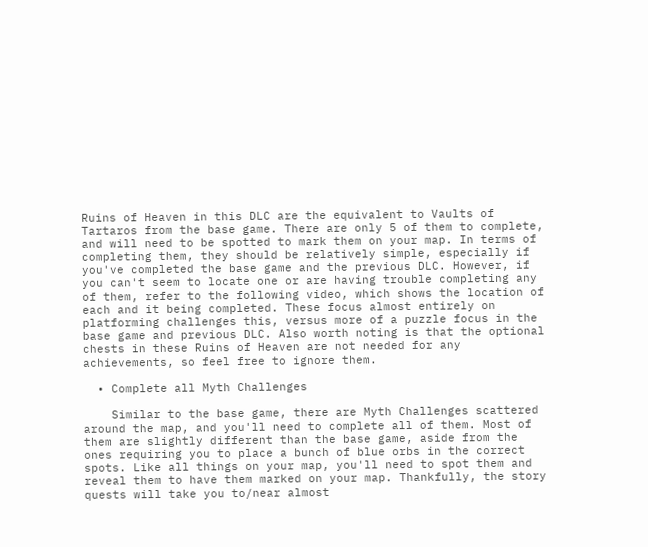Ruins of Heaven in this DLC are the equivalent to Vaults of Tartaros from the base game. There are only 5 of them to complete, and will need to be spotted to mark them on your map. In terms of completing them, they should be relatively simple, especially if you've completed the base game and the previous DLC. However, if you can't seem to locate one or are having trouble completing any of them, refer to the following video, which shows the location of each and it being completed. These focus almost entirely on platforming challenges this, versus more of a puzzle focus in the base game and previous DLC. Also worth noting is that the optional chests in these Ruins of Heaven are not needed for any achievements, so feel free to ignore them.

  • Complete all Myth Challenges

    Similar to the base game, there are Myth Challenges scattered around the map, and you'll need to complete all of them. Most of them are slightly different than the base game, aside from the ones requiring you to place a bunch of blue orbs in the correct spots. Like all things on your map, you'll need to spot them and reveal them to have them marked on your map. Thankfully, the story quests will take you to/near almost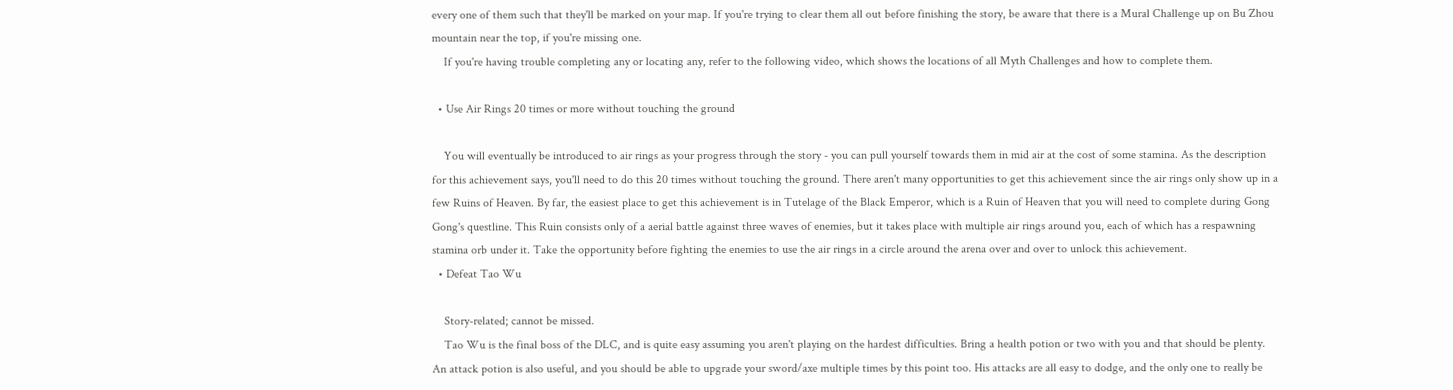every one of them such that they'll be marked on your map. If you're trying to clear them all out before finishing the story, be aware that there is a Mural Challenge up on Bu Zhou mountain near the top, if you're missing one.
    If you're having trouble completing any or locating any, refer to the following video, which shows the locations of all Myth Challenges and how to complete them.

  • Use Air Rings 20 times or more without touching the ground

    You will eventually be introduced to air rings as your progress through the story - you can pull yourself towards them in mid air at the cost of some stamina. As the description for this achievement says, you'll need to do this 20 times without touching the ground. There aren't many opportunities to get this achievement since the air rings only show up in a few Ruins of Heaven. By far, the easiest place to get this achievement is in Tutelage of the Black Emperor, which is a Ruin of Heaven that you will need to complete during Gong Gong's questline. This Ruin consists only of a aerial battle against three waves of enemies, but it takes place with multiple air rings around you, each of which has a respawning stamina orb under it. Take the opportunity before fighting the enemies to use the air rings in a circle around the arena over and over to unlock this achievement.
  • Defeat Tao Wu

    Story-related; cannot be missed.
    Tao Wu is the final boss of the DLC, and is quite easy assuming you aren't playing on the hardest difficulties. Bring a health potion or two with you and that should be plenty. An attack potion is also useful, and you should be able to upgrade your sword/axe multiple times by this point too. His attacks are all easy to dodge, and the only one to really be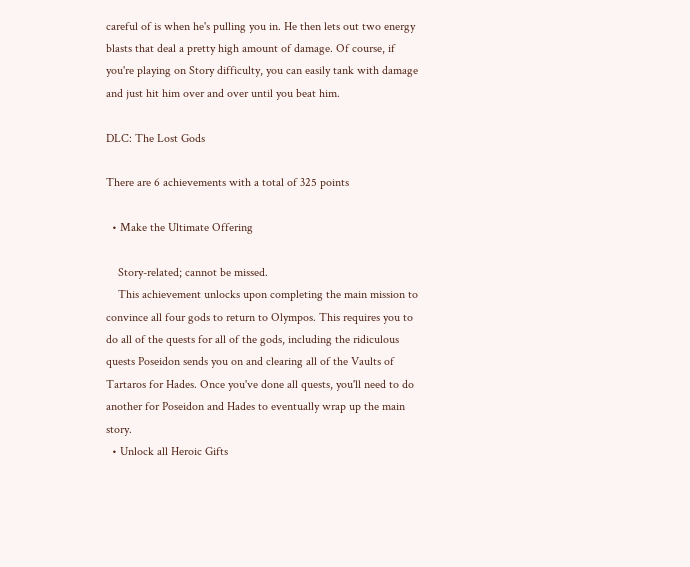careful of is when he's pulling you in. He then lets out two energy blasts that deal a pretty high amount of damage. Of course, if you're playing on Story difficulty, you can easily tank with damage and just hit him over and over until you beat him.

DLC: The Lost Gods

There are 6 achievements with a total of 325 points

  • Make the Ultimate Offering

    Story-related; cannot be missed.
    This achievement unlocks upon completing the main mission to convince all four gods to return to Olympos. This requires you to do all of the quests for all of the gods, including the ridiculous quests Poseidon sends you on and clearing all of the Vaults of Tartaros for Hades. Once you've done all quests, you'll need to do another for Poseidon and Hades to eventually wrap up the main story.
  • Unlock all Heroic Gifts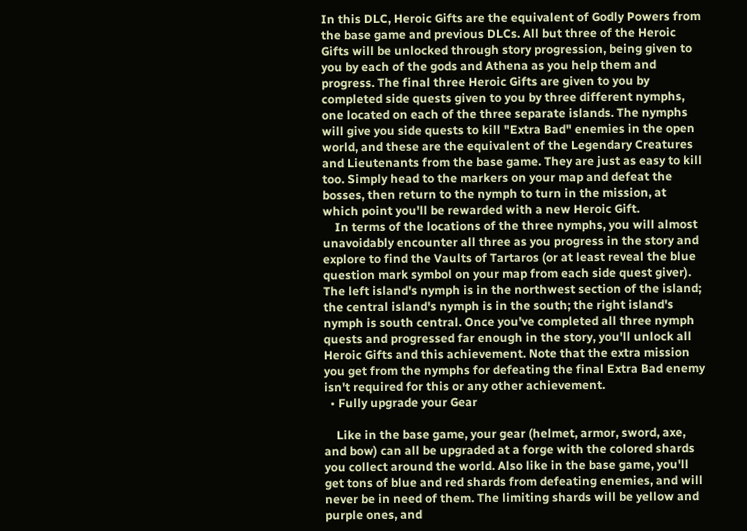In this DLC, Heroic Gifts are the equivalent of Godly Powers from the base game and previous DLCs. All but three of the Heroic Gifts will be unlocked through story progression, being given to you by each of the gods and Athena as you help them and progress. The final three Heroic Gifts are given to you by completed side quests given to you by three different nymphs, one located on each of the three separate islands. The nymphs will give you side quests to kill "Extra Bad" enemies in the open world, and these are the equivalent of the Legendary Creatures and Lieutenants from the base game. They are just as easy to kill too. Simply head to the markers on your map and defeat the bosses, then return to the nymph to turn in the mission, at which point you'll be rewarded with a new Heroic Gift.
    In terms of the locations of the three nymphs, you will almost unavoidably encounter all three as you progress in the story and explore to find the Vaults of Tartaros (or at least reveal the blue question mark symbol on your map from each side quest giver). The left island's nymph is in the northwest section of the island; the central island's nymph is in the south; the right island's nymph is south central. Once you've completed all three nymph quests and progressed far enough in the story, you'll unlock all Heroic Gifts and this achievement. Note that the extra mission you get from the nymphs for defeating the final Extra Bad enemy isn't required for this or any other achievement.
  • Fully upgrade your Gear

    Like in the base game, your gear (helmet, armor, sword, axe, and bow) can all be upgraded at a forge with the colored shards you collect around the world. Also like in the base game, you'll get tons of blue and red shards from defeating enemies, and will never be in need of them. The limiting shards will be yellow and purple ones, and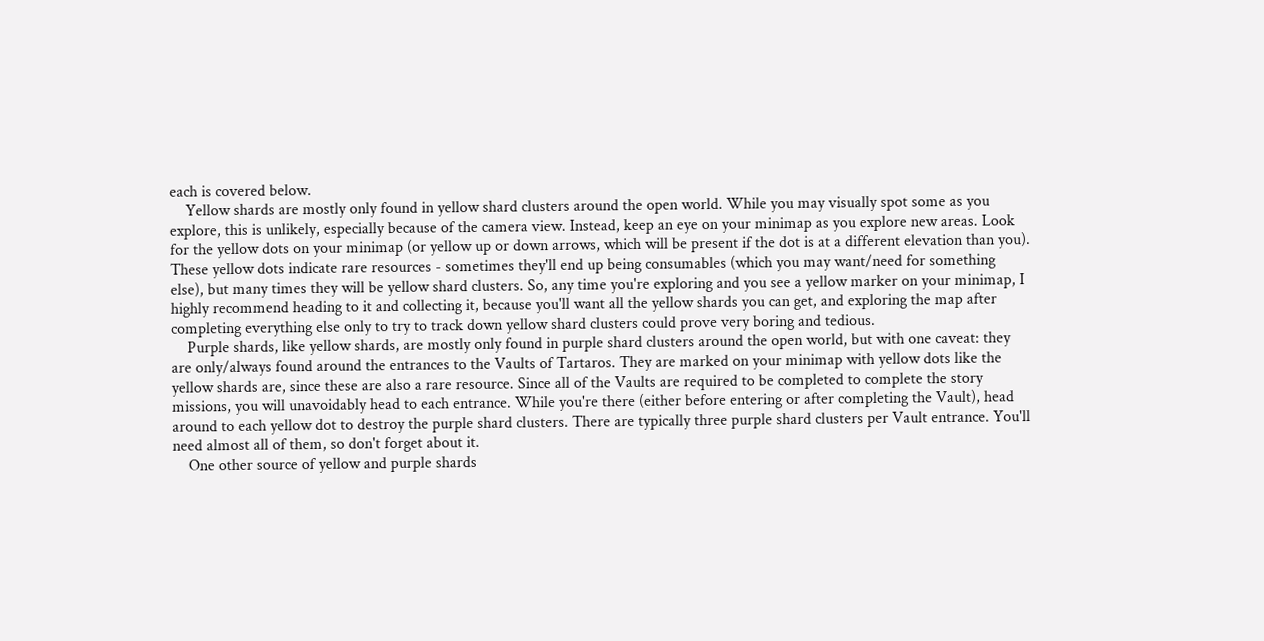each is covered below.
    Yellow shards are mostly only found in yellow shard clusters around the open world. While you may visually spot some as you explore, this is unlikely, especially because of the camera view. Instead, keep an eye on your minimap as you explore new areas. Look for the yellow dots on your minimap (or yellow up or down arrows, which will be present if the dot is at a different elevation than you). These yellow dots indicate rare resources - sometimes they'll end up being consumables (which you may want/need for something else), but many times they will be yellow shard clusters. So, any time you're exploring and you see a yellow marker on your minimap, I highly recommend heading to it and collecting it, because you'll want all the yellow shards you can get, and exploring the map after completing everything else only to try to track down yellow shard clusters could prove very boring and tedious.
    Purple shards, like yellow shards, are mostly only found in purple shard clusters around the open world, but with one caveat: they are only/always found around the entrances to the Vaults of Tartaros. They are marked on your minimap with yellow dots like the yellow shards are, since these are also a rare resource. Since all of the Vaults are required to be completed to complete the story missions, you will unavoidably head to each entrance. While you're there (either before entering or after completing the Vault), head around to each yellow dot to destroy the purple shard clusters. There are typically three purple shard clusters per Vault entrance. You'll need almost all of them, so don't forget about it.
    One other source of yellow and purple shards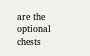are the optional chests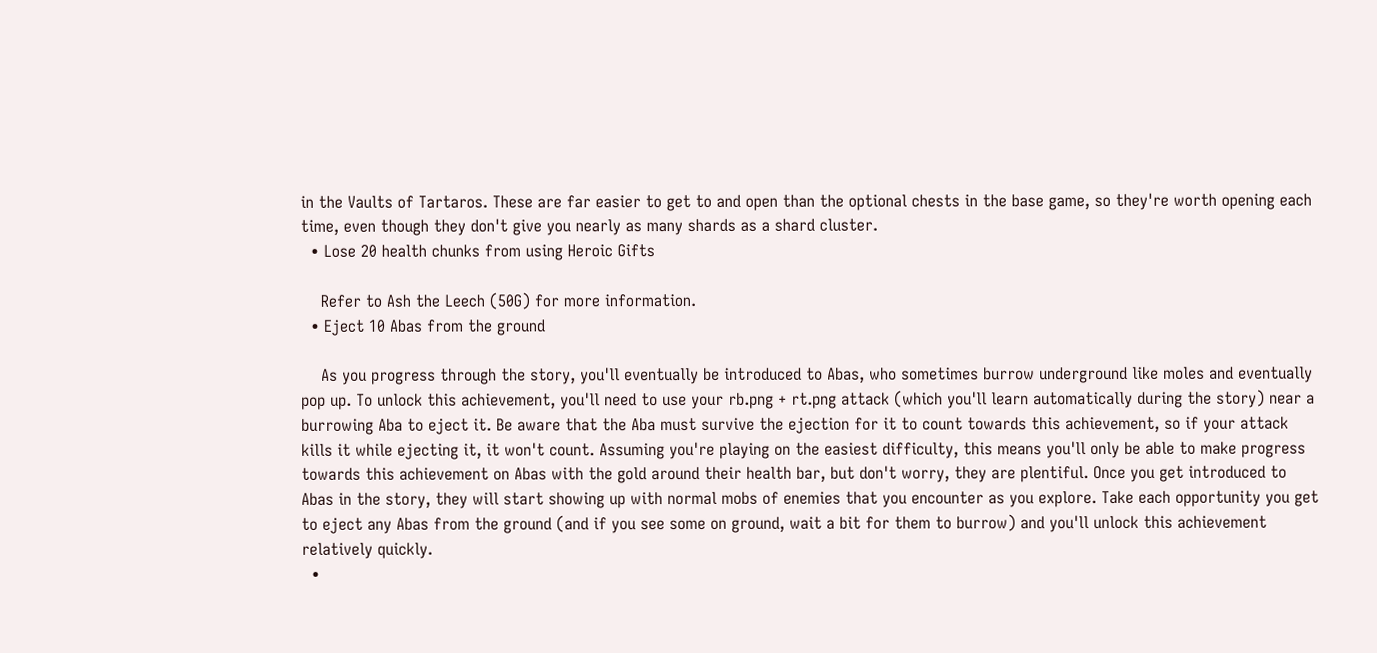in the Vaults of Tartaros. These are far easier to get to and open than the optional chests in the base game, so they're worth opening each time, even though they don't give you nearly as many shards as a shard cluster.
  • Lose 20 health chunks from using Heroic Gifts

    Refer to Ash the Leech (50G) for more information.
  • Eject 10 Abas from the ground

    As you progress through the story, you'll eventually be introduced to Abas, who sometimes burrow underground like moles and eventually pop up. To unlock this achievement, you'll need to use your rb.png + rt.png attack (which you'll learn automatically during the story) near a burrowing Aba to eject it. Be aware that the Aba must survive the ejection for it to count towards this achievement, so if your attack kills it while ejecting it, it won't count. Assuming you're playing on the easiest difficulty, this means you'll only be able to make progress towards this achievement on Abas with the gold around their health bar, but don't worry, they are plentiful. Once you get introduced to Abas in the story, they will start showing up with normal mobs of enemies that you encounter as you explore. Take each opportunity you get to eject any Abas from the ground (and if you see some on ground, wait a bit for them to burrow) and you'll unlock this achievement relatively quickly.
  •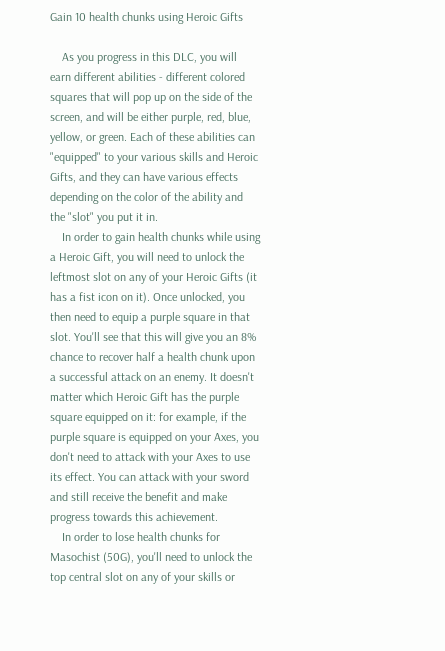Gain 10 health chunks using Heroic Gifts

    As you progress in this DLC, you will earn different abilities - different colored squares that will pop up on the side of the screen, and will be either purple, red, blue, yellow, or green. Each of these abilities can "equipped" to your various skills and Heroic Gifts, and they can have various effects depending on the color of the ability and the "slot" you put it in.
    In order to gain health chunks while using a Heroic Gift, you will need to unlock the leftmost slot on any of your Heroic Gifts (it has a fist icon on it). Once unlocked, you then need to equip a purple square in that slot. You'll see that this will give you an 8% chance to recover half a health chunk upon a successful attack on an enemy. It doesn't matter which Heroic Gift has the purple square equipped on it: for example, if the purple square is equipped on your Axes, you don't need to attack with your Axes to use its effect. You can attack with your sword and still receive the benefit and make progress towards this achievement.
    In order to lose health chunks for Masochist (50G), you'll need to unlock the top central slot on any of your skills or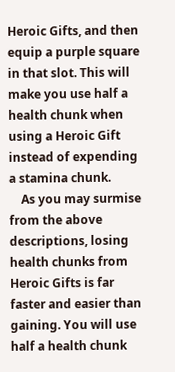Heroic Gifts, and then equip a purple square in that slot. This will make you use half a health chunk when using a Heroic Gift instead of expending a stamina chunk.
    As you may surmise from the above descriptions, losing health chunks from Heroic Gifts is far faster and easier than gaining. You will use half a health chunk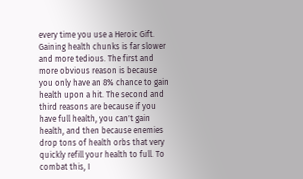every time you use a Heroic Gift. Gaining health chunks is far slower and more tedious. The first and more obvious reason is because you only have an 8% chance to gain health upon a hit. The second and third reasons are because if you have full health, you can't gain health, and then because enemies drop tons of health orbs that very quickly refill your health to full. To combat this, I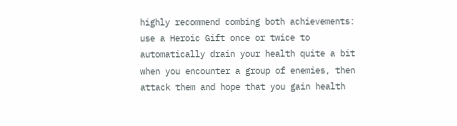highly recommend combing both achievements: use a Heroic Gift once or twice to automatically drain your health quite a bit when you encounter a group of enemies, then attack them and hope that you gain health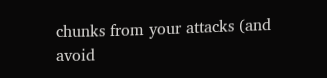chunks from your attacks (and avoid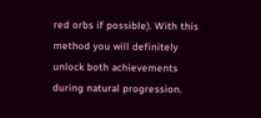red orbs if possible). With this method you will definitely unlock both achievements during natural progression.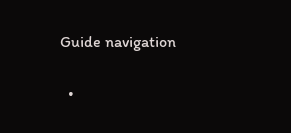Guide navigation


  •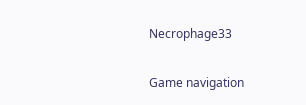Necrophage33

Game navigation